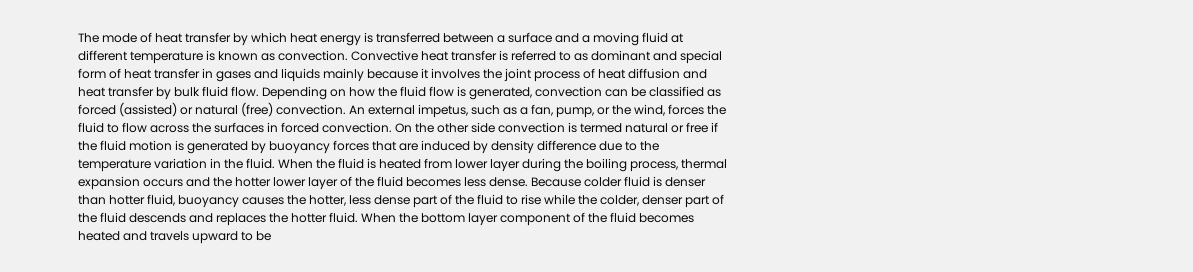The mode of heat transfer by which heat energy is transferred between a surface and a moving fluid at different temperature is known as convection. Convective heat transfer is referred to as dominant and special form of heat transfer in gases and liquids mainly because it involves the joint process of heat diffusion and heat transfer by bulk fluid flow. Depending on how the fluid flow is generated, convection can be classified as forced (assisted) or natural (free) convection. An external impetus, such as a fan, pump, or the wind, forces the fluid to flow across the surfaces in forced convection. On the other side convection is termed natural or free if the fluid motion is generated by buoyancy forces that are induced by density difference due to the temperature variation in the fluid. When the fluid is heated from lower layer during the boiling process, thermal expansion occurs and the hotter lower layer of the fluid becomes less dense. Because colder fluid is denser than hotter fluid, buoyancy causes the hotter, less dense part of the fluid to rise while the colder, denser part of the fluid descends and replaces the hotter fluid. When the bottom layer component of the fluid becomes heated and travels upward to be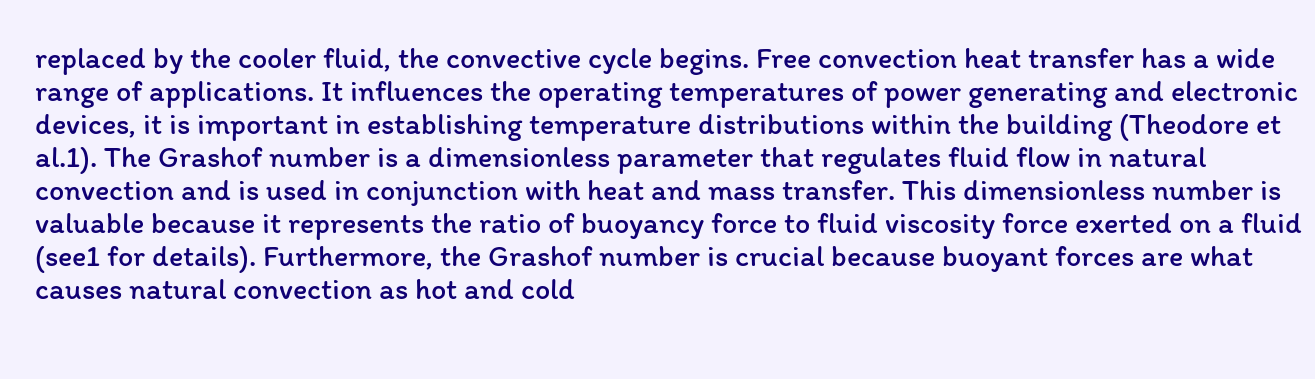replaced by the cooler fluid, the convective cycle begins. Free convection heat transfer has a wide range of applications. It influences the operating temperatures of power generating and electronic devices, it is important in establishing temperature distributions within the building (Theodore et al.1). The Grashof number is a dimensionless parameter that regulates fluid flow in natural convection and is used in conjunction with heat and mass transfer. This dimensionless number is valuable because it represents the ratio of buoyancy force to fluid viscosity force exerted on a fluid (see1 for details). Furthermore, the Grashof number is crucial because buoyant forces are what causes natural convection as hot and cold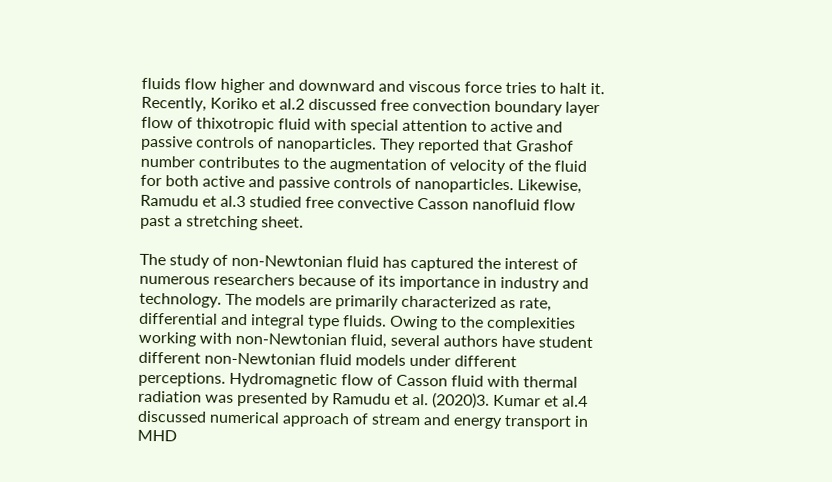fluids flow higher and downward and viscous force tries to halt it. Recently, Koriko et al.2 discussed free convection boundary layer flow of thixotropic fluid with special attention to active and passive controls of nanoparticles. They reported that Grashof number contributes to the augmentation of velocity of the fluid for both active and passive controls of nanoparticles. Likewise, Ramudu et al.3 studied free convective Casson nanofluid flow past a stretching sheet.

The study of non-Newtonian fluid has captured the interest of numerous researchers because of its importance in industry and technology. The models are primarily characterized as rate, differential and integral type fluids. Owing to the complexities working with non-Newtonian fluid, several authors have student different non-Newtonian fluid models under different perceptions. Hydromagnetic flow of Casson fluid with thermal radiation was presented by Ramudu et al. (2020)3. Kumar et al.4 discussed numerical approach of stream and energy transport in MHD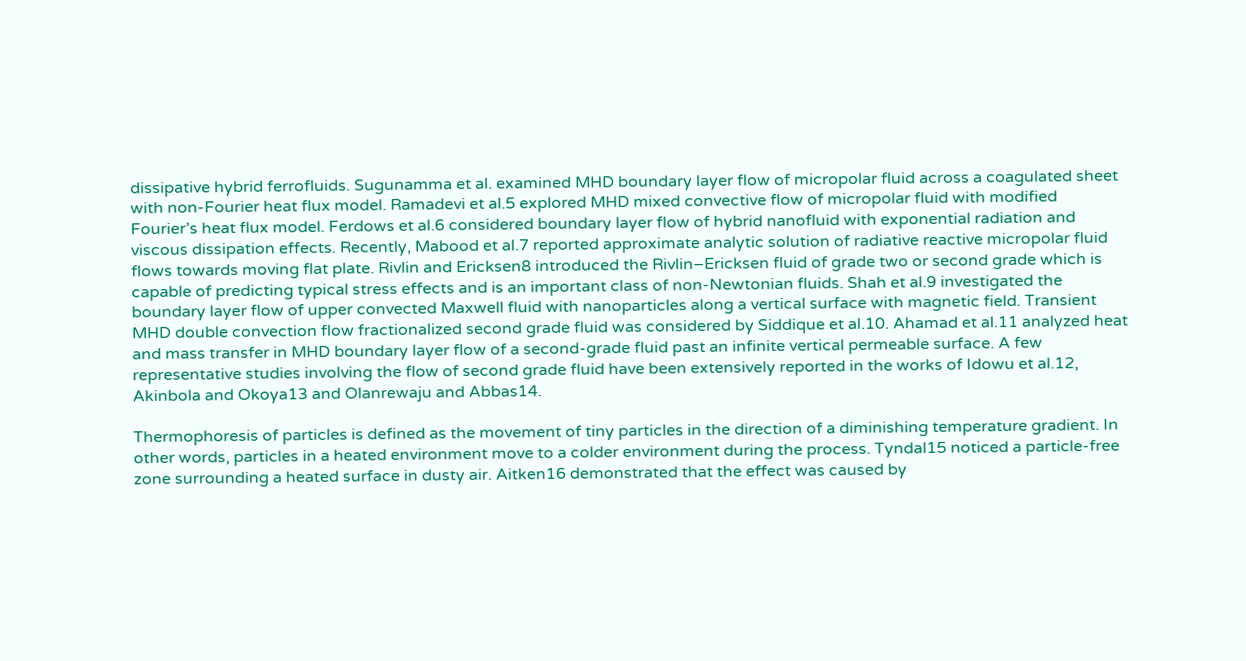dissipative hybrid ferrofluids. Sugunamma et al. examined MHD boundary layer flow of micropolar fluid across a coagulated sheet with non-Fourier heat flux model. Ramadevi et al.5 explored MHD mixed convective flow of micropolar fluid with modified Fourier’s heat flux model. Ferdows et al.6 considered boundary layer flow of hybrid nanofluid with exponential radiation and viscous dissipation effects. Recently, Mabood et al.7 reported approximate analytic solution of radiative reactive micropolar fluid flows towards moving flat plate. Rivlin and Ericksen8 introduced the Rivlin–Ericksen fluid of grade two or second grade which is capable of predicting typical stress effects and is an important class of non-Newtonian fluids. Shah et al.9 investigated the boundary layer flow of upper convected Maxwell fluid with nanoparticles along a vertical surface with magnetic field. Transient MHD double convection flow fractionalized second grade fluid was considered by Siddique et al.10. Ahamad et al.11 analyzed heat and mass transfer in MHD boundary layer flow of a second-grade fluid past an infinite vertical permeable surface. A few representative studies involving the flow of second grade fluid have been extensively reported in the works of Idowu et al.12, Akinbola and Okoya13 and Olanrewaju and Abbas14.

Thermophoresis of particles is defined as the movement of tiny particles in the direction of a diminishing temperature gradient. In other words, particles in a heated environment move to a colder environment during the process. Tyndal15 noticed a particle-free zone surrounding a heated surface in dusty air. Aitken16 demonstrated that the effect was caused by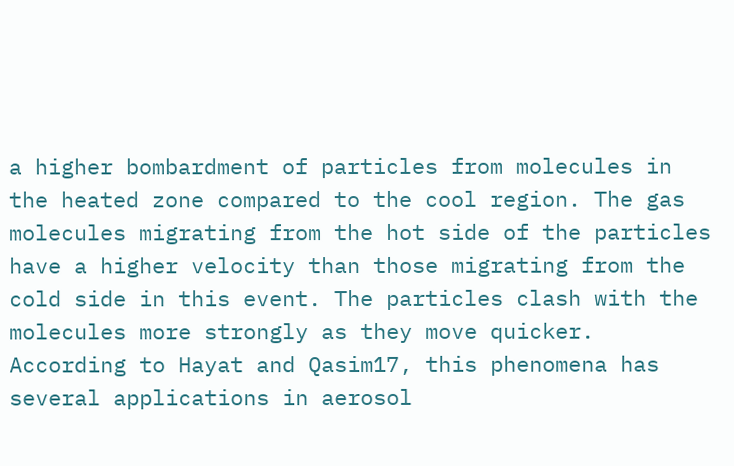a higher bombardment of particles from molecules in the heated zone compared to the cool region. The gas molecules migrating from the hot side of the particles have a higher velocity than those migrating from the cold side in this event. The particles clash with the molecules more strongly as they move quicker. According to Hayat and Qasim17, this phenomena has several applications in aerosol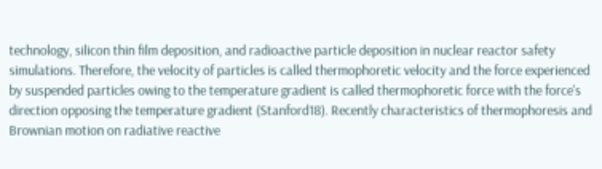technology, silicon thin film deposition, and radioactive particle deposition in nuclear reactor safety simulations. Therefore, the velocity of particles is called thermophoretic velocity and the force experienced by suspended particles owing to the temperature gradient is called thermophoretic force with the force's direction opposing the temperature gradient (Stanford18). Recently characteristics of thermophoresis and Brownian motion on radiative reactive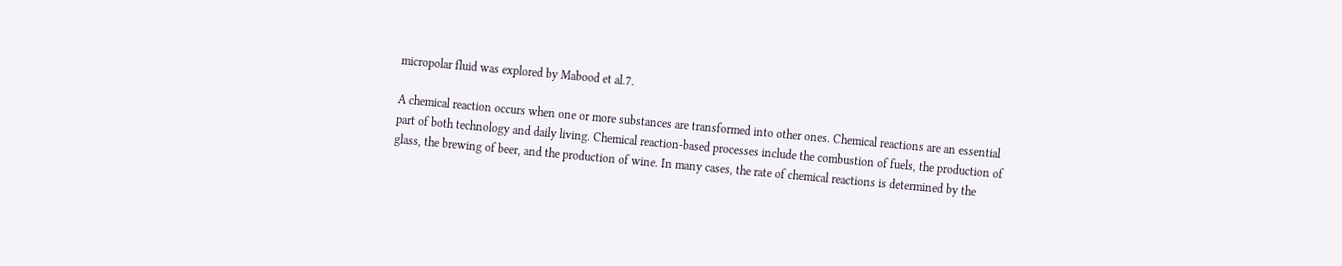micropolar fluid was explored by Mabood et al.7.

A chemical reaction occurs when one or more substances are transformed into other ones. Chemical reactions are an essential part of both technology and daily living. Chemical reaction-based processes include the combustion of fuels, the production of glass, the brewing of beer, and the production of wine. In many cases, the rate of chemical reactions is determined by the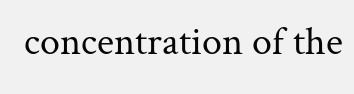concentration of the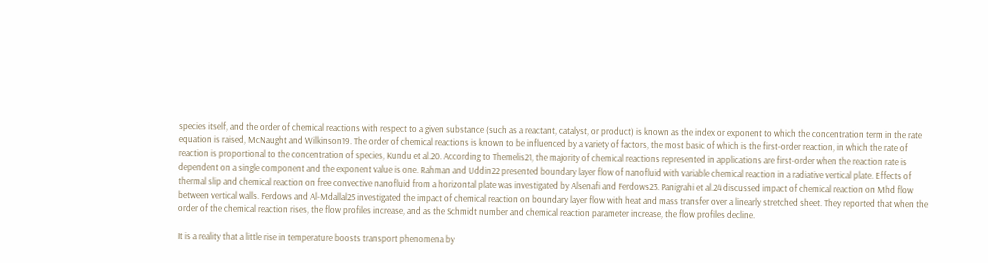species itself, and the order of chemical reactions with respect to a given substance (such as a reactant, catalyst, or product) is known as the index or exponent to which the concentration term in the rate equation is raised, McNaught and Wilkinson19. The order of chemical reactions is known to be influenced by a variety of factors, the most basic of which is the first-order reaction, in which the rate of reaction is proportional to the concentration of species, Kundu et al.20. According to Themelis21, the majority of chemical reactions represented in applications are first-order when the reaction rate is dependent on a single component and the exponent value is one. Rahman and Uddin22 presented boundary layer flow of nanofluid with variable chemical reaction in a radiative vertical plate. Effects of thermal slip and chemical reaction on free convective nanofluid from a horizontal plate was investigated by Alsenafi and Ferdows23. Panigrahi et al.24 discussed impact of chemical reaction on Mhd flow between vertical walls. Ferdows and Al-Mdallal25 investigated the impact of chemical reaction on boundary layer flow with heat and mass transfer over a linearly stretched sheet. They reported that when the order of the chemical reaction rises, the flow profiles increase, and as the Schmidt number and chemical reaction parameter increase, the flow profiles decline.

It is a reality that a little rise in temperature boosts transport phenomena by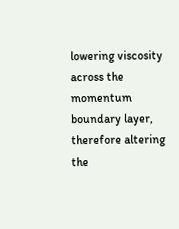lowering viscosity across the momentum boundary layer, therefore altering the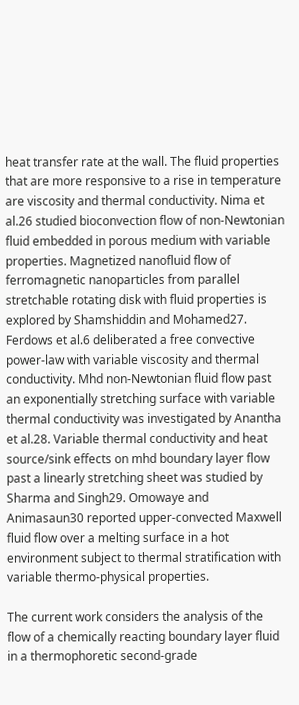heat transfer rate at the wall. The fluid properties that are more responsive to a rise in temperature are viscosity and thermal conductivity. Nima et al.26 studied bioconvection flow of non-Newtonian fluid embedded in porous medium with variable properties. Magnetized nanofluid flow of ferromagnetic nanoparticles from parallel stretchable rotating disk with fluid properties is explored by Shamshiddin and Mohamed27. Ferdows et al.6 deliberated a free convective power-law with variable viscosity and thermal conductivity. Mhd non-Newtonian fluid flow past an exponentially stretching surface with variable thermal conductivity was investigated by Anantha et al.28. Variable thermal conductivity and heat source/sink effects on mhd boundary layer flow past a linearly stretching sheet was studied by Sharma and Singh29. Omowaye and Animasaun30 reported upper-convected Maxwell fluid flow over a melting surface in a hot environment subject to thermal stratification with variable thermo-physical properties.

The current work considers the analysis of the flow of a chemically reacting boundary layer fluid in a thermophoretic second-grade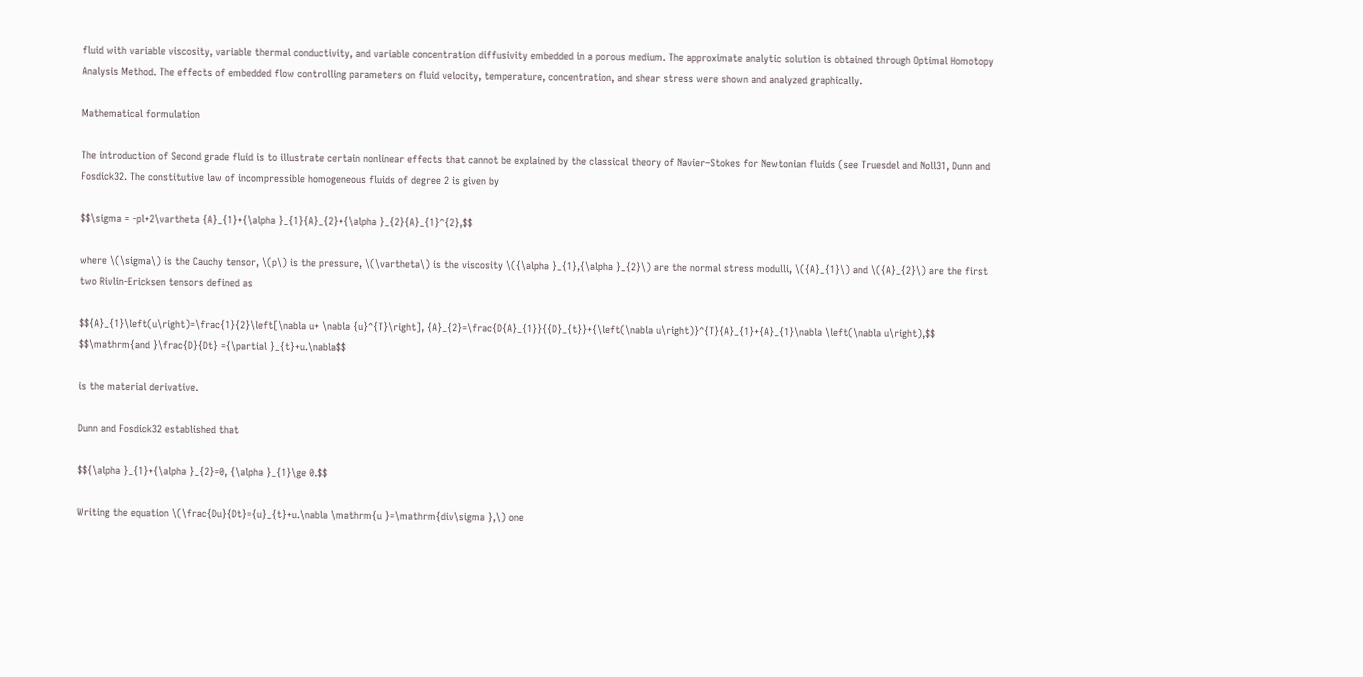fluid with variable viscosity, variable thermal conductivity, and variable concentration diffusivity embedded in a porous medium. The approximate analytic solution is obtained through Optimal Homotopy Analysis Method. The effects of embedded flow controlling parameters on fluid velocity, temperature, concentration, and shear stress were shown and analyzed graphically.

Mathematical formulation

The introduction of Second grade fluid is to illustrate certain nonlinear effects that cannot be explained by the classical theory of Navier–Stokes for Newtonian fluids (see Truesdel and Noll31, Dunn and Fosdick32. The constitutive law of incompressible homogeneous fluids of degree 2 is given by

$$\sigma = -pl+2\vartheta {A}_{1}+{\alpha }_{1}{A}_{2}+{\alpha }_{2}{A}_{1}^{2},$$

where \(\sigma\) is the Cauchy tensor, \(p\) is the pressure, \(\vartheta\) is the viscosity \({\alpha }_{1},{\alpha }_{2}\) are the normal stress modulli, \({A}_{1}\) and \({A}_{2}\) are the first two Rivlin-Ericksen tensors defined as

$${A}_{1}\left(u\right)=\frac{1}{2}\left[\nabla u+ \nabla {u}^{T}\right], {A}_{2}=\frac{D{A}_{1}}{{D}_{t}}+{\left(\nabla u\right)}^{T}{A}_{1}+{A}_{1}\nabla \left(\nabla u\right),$$
$$\mathrm{and }\frac{D}{Dt} ={\partial }_{t}+u.\nabla$$

is the material derivative.

Dunn and Fosdick32 established that

$${\alpha }_{1}+{\alpha }_{2}=0, {\alpha }_{1}\ge 0.$$

Writing the equation \(\frac{Du}{Dt}={u}_{t}+u.\nabla \mathrm{u }=\mathrm{div\sigma },\) one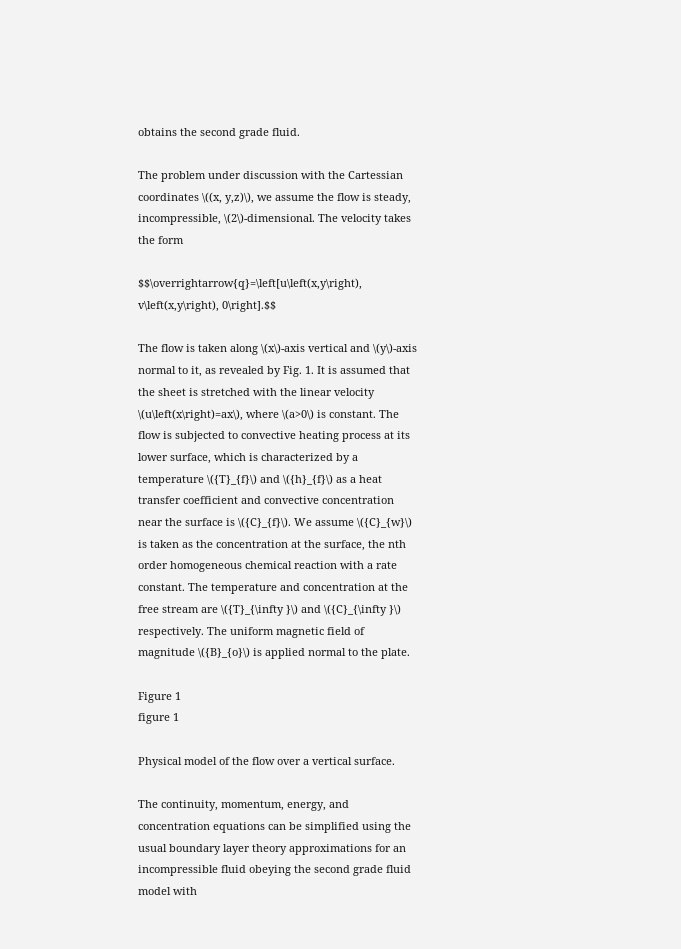obtains the second grade fluid.

The problem under discussion with the Cartessian coordinates \((x, y,z)\), we assume the flow is steady, incompressible, \(2\)-dimensional. The velocity takes the form

$$\overrightarrow{q}=\left[u\left(x,y\right), v\left(x,y\right), 0\right].$$

The flow is taken along \(x\)-axis vertical and \(y\)-axis normal to it, as revealed by Fig. 1. It is assumed that the sheet is stretched with the linear velocity \(u\left(x\right)=ax\), where \(a>0\) is constant. The flow is subjected to convective heating process at its lower surface, which is characterized by a temperature \({T}_{f}\) and \({h}_{f}\) as a heat transfer coefficient and convective concentration near the surface is \({C}_{f}\). We assume \({C}_{w}\) is taken as the concentration at the surface, the nth order homogeneous chemical reaction with a rate constant. The temperature and concentration at the free stream are \({T}_{\infty }\) and \({C}_{\infty }\) respectively. The uniform magnetic field of magnitude \({B}_{o}\) is applied normal to the plate.

Figure 1
figure 1

Physical model of the flow over a vertical surface.

The continuity, momentum, energy, and concentration equations can be simplified using the usual boundary layer theory approximations for an incompressible fluid obeying the second grade fluid model with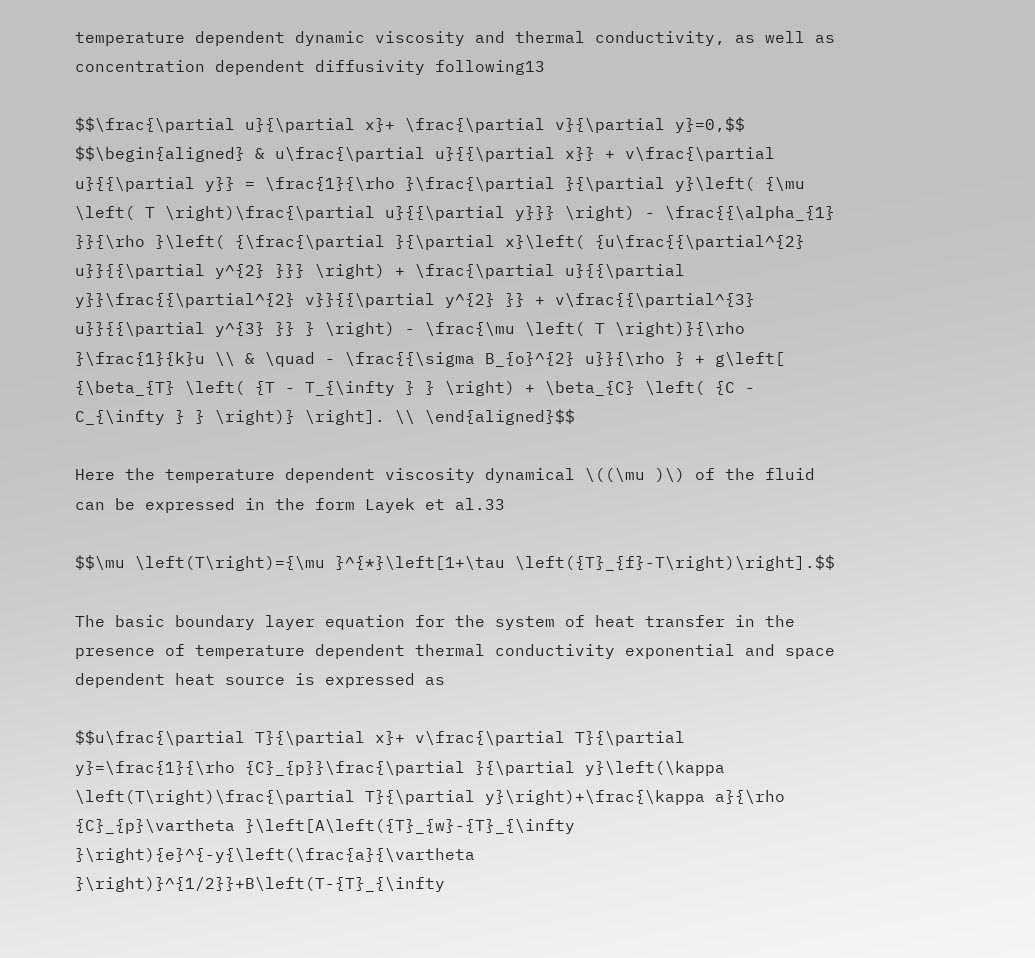temperature dependent dynamic viscosity and thermal conductivity, as well as concentration dependent diffusivity following13

$$\frac{\partial u}{\partial x}+ \frac{\partial v}{\partial y}=0,$$
$$\begin{aligned} & u\frac{\partial u}{{\partial x}} + v\frac{\partial u}{{\partial y}} = \frac{1}{\rho }\frac{\partial }{\partial y}\left( {\mu \left( T \right)\frac{\partial u}{{\partial y}}} \right) - \frac{{\alpha_{1} }}{\rho }\left( {\frac{\partial }{\partial x}\left( {u\frac{{\partial^{2} u}}{{\partial y^{2} }}} \right) + \frac{\partial u}{{\partial y}}\frac{{\partial^{2} v}}{{\partial y^{2} }} + v\frac{{\partial^{3} u}}{{\partial y^{3} }} } \right) - \frac{\mu \left( T \right)}{\rho }\frac{1}{k}u \\ & \quad - \frac{{\sigma B_{o}^{2} u}}{\rho } + g\left[ {\beta_{T} \left( {T - T_{\infty } } \right) + \beta_{C} \left( {C - C_{\infty } } \right)} \right]. \\ \end{aligned}$$

Here the temperature dependent viscosity dynamical \((\mu )\) of the fluid can be expressed in the form Layek et al.33

$$\mu \left(T\right)={\mu }^{*}\left[1+\tau \left({T}_{f}-T\right)\right].$$

The basic boundary layer equation for the system of heat transfer in the presence of temperature dependent thermal conductivity exponential and space dependent heat source is expressed as

$$u\frac{\partial T}{\partial x}+ v\frac{\partial T}{\partial y}=\frac{1}{\rho {C}_{p}}\frac{\partial }{\partial y}\left(\kappa \left(T\right)\frac{\partial T}{\partial y}\right)+\frac{\kappa a}{\rho {C}_{p}\vartheta }\left[A\left({T}_{w}-{T}_{\infty }\right){e}^{-y{\left(\frac{a}{\vartheta }\right)}^{1/2}}+B\left(T-{T}_{\infty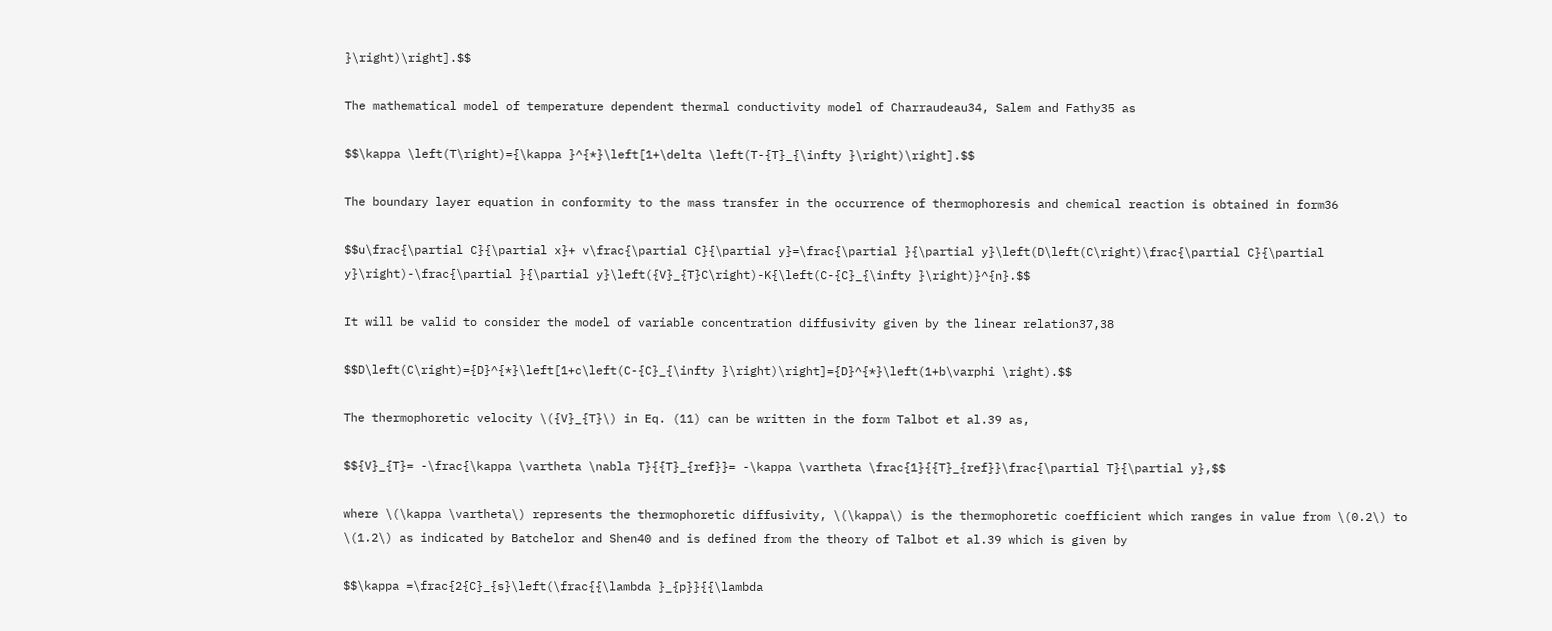}\right)\right].$$

The mathematical model of temperature dependent thermal conductivity model of Charraudeau34, Salem and Fathy35 as

$$\kappa \left(T\right)={\kappa }^{*}\left[1+\delta \left(T-{T}_{\infty }\right)\right].$$

The boundary layer equation in conformity to the mass transfer in the occurrence of thermophoresis and chemical reaction is obtained in form36

$$u\frac{\partial C}{\partial x}+ v\frac{\partial C}{\partial y}=\frac{\partial }{\partial y}\left(D\left(C\right)\frac{\partial C}{\partial y}\right)-\frac{\partial }{\partial y}\left({V}_{T}C\right)-K{\left(C-{C}_{\infty }\right)}^{n}.$$

It will be valid to consider the model of variable concentration diffusivity given by the linear relation37,38

$$D\left(C\right)={D}^{*}\left[1+c\left(C-{C}_{\infty }\right)\right]={D}^{*}\left(1+b\varphi \right).$$

The thermophoretic velocity \({V}_{T}\) in Eq. (11) can be written in the form Talbot et al.39 as,

$${V}_{T}= -\frac{\kappa \vartheta \nabla T}{{T}_{ref}}= -\kappa \vartheta \frac{1}{{T}_{ref}}\frac{\partial T}{\partial y},$$

where \(\kappa \vartheta\) represents the thermophoretic diffusivity, \(\kappa\) is the thermophoretic coefficient which ranges in value from \(0.2\) to \(1.2\) as indicated by Batchelor and Shen40 and is defined from the theory of Talbot et al.39 which is given by

$$\kappa =\frac{2{C}_{s}\left(\frac{{\lambda }_{p}}{{\lambda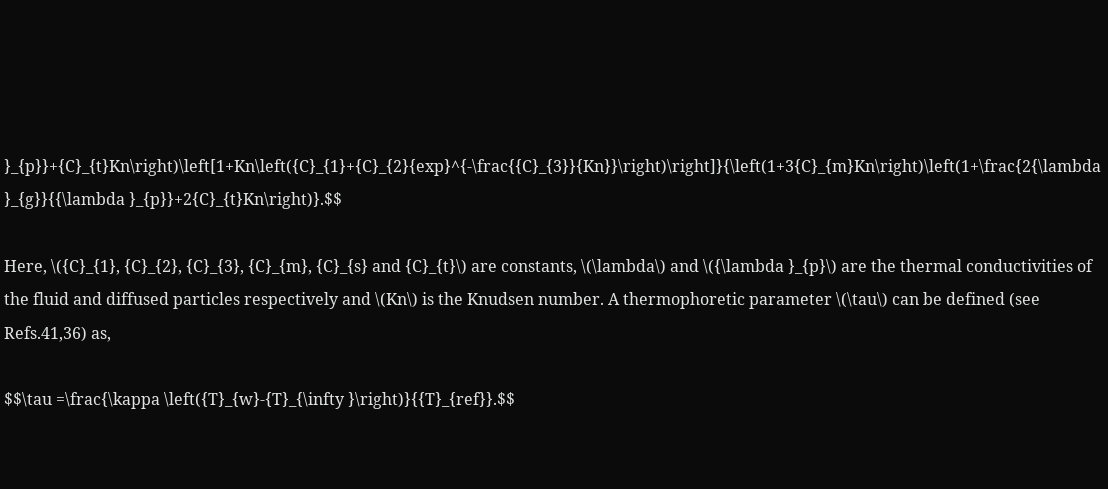}_{p}}+{C}_{t}Kn\right)\left[1+Kn\left({C}_{1}+{C}_{2}{exp}^{-\frac{{C}_{3}}{Kn}}\right)\right]}{\left(1+3{C}_{m}Kn\right)\left(1+\frac{2{\lambda }_{g}}{{\lambda }_{p}}+2{C}_{t}Kn\right)}.$$

Here, \({C}_{1}, {C}_{2}, {C}_{3}, {C}_{m}, {C}_{s} and {C}_{t}\) are constants, \(\lambda\) and \({\lambda }_{p}\) are the thermal conductivities of the fluid and diffused particles respectively and \(Kn\) is the Knudsen number. A thermophoretic parameter \(\tau\) can be defined (see Refs.41,36) as,

$$\tau =\frac{\kappa \left({T}_{w}-{T}_{\infty }\right)}{{T}_{ref}}.$$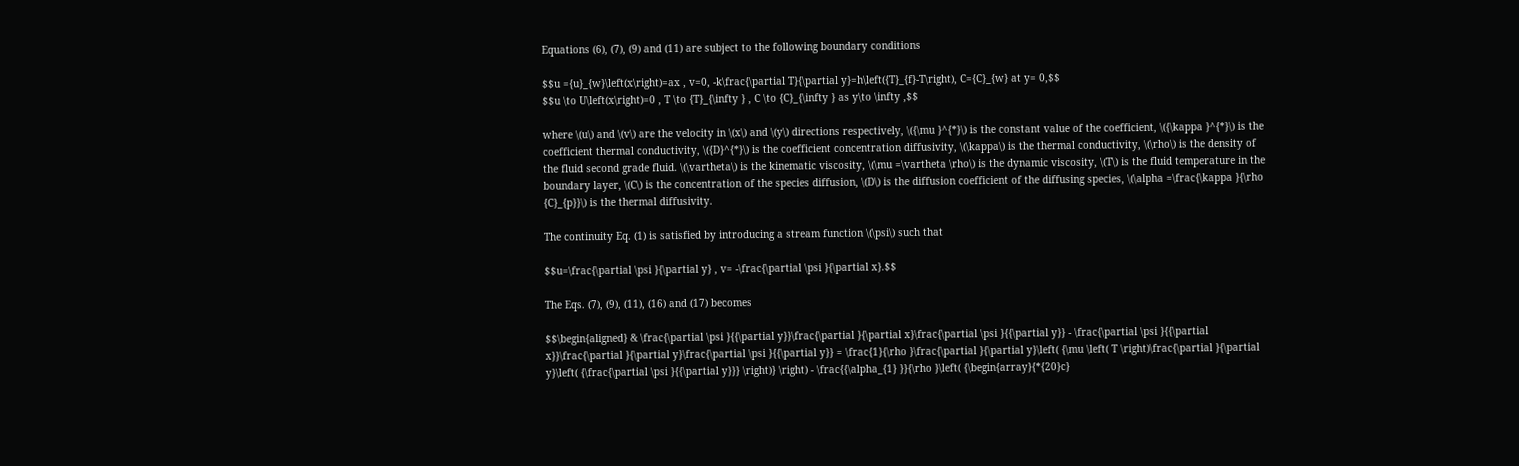Equations (6), (7), (9) and (11) are subject to the following boundary conditions

$$u ={u}_{w}\left(x\right)=ax , v=0, -k\frac{\partial T}{\partial y}=h\left({T}_{f}-T\right), C={C}_{w} at y= 0,$$
$$u \to U\left(x\right)=0 , T \to {T}_{\infty } , C \to {C}_{\infty } as y\to \infty ,$$

where \(u\) and \(v\) are the velocity in \(x\) and \(y\) directions respectively, \({\mu }^{*}\) is the constant value of the coefficient, \({\kappa }^{*}\) is the coefficient thermal conductivity, \({D}^{*}\) is the coefficient concentration diffusivity, \(\kappa\) is the thermal conductivity, \(\rho\) is the density of the fluid second grade fluid. \(\vartheta\) is the kinematic viscosity, \(\mu =\vartheta \rho\) is the dynamic viscosity, \(T\) is the fluid temperature in the boundary layer, \(C\) is the concentration of the species diffusion, \(D\) is the diffusion coefficient of the diffusing species, \(\alpha =\frac{\kappa }{\rho {C}_{p}}\) is the thermal diffusivity.

The continuity Eq. (1) is satisfied by introducing a stream function \(\psi\) such that

$$u=\frac{\partial \psi }{\partial y} , v= -\frac{\partial \psi }{\partial x}.$$

The Eqs. (7), (9), (11), (16) and (17) becomes

$$\begin{aligned} & \frac{\partial \psi }{{\partial y}}\frac{\partial }{\partial x}\frac{\partial \psi }{{\partial y}} - \frac{\partial \psi }{{\partial x}}\frac{\partial }{\partial y}\frac{\partial \psi }{{\partial y}} = \frac{1}{\rho }\frac{\partial }{\partial y}\left( {\mu \left( T \right)\frac{\partial }{\partial y}\left( {\frac{\partial \psi }{{\partial y}}} \right)} \right) - \frac{{\alpha_{1} }}{\rho }\left( {\begin{array}{*{20}c}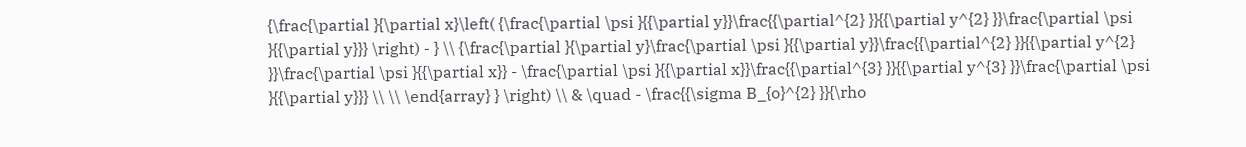{\frac{\partial }{\partial x}\left( {\frac{\partial \psi }{{\partial y}}\frac{{\partial^{2} }}{{\partial y^{2} }}\frac{\partial \psi }{{\partial y}}} \right) - } \\ {\frac{\partial }{\partial y}\frac{\partial \psi }{{\partial y}}\frac{{\partial^{2} }}{{\partial y^{2} }}\frac{\partial \psi }{{\partial x}} - \frac{\partial \psi }{{\partial x}}\frac{{\partial^{3} }}{{\partial y^{3} }}\frac{\partial \psi }{{\partial y}}} \\ \\ \end{array} } \right) \\ & \quad - \frac{{\sigma B_{o}^{2} }}{\rho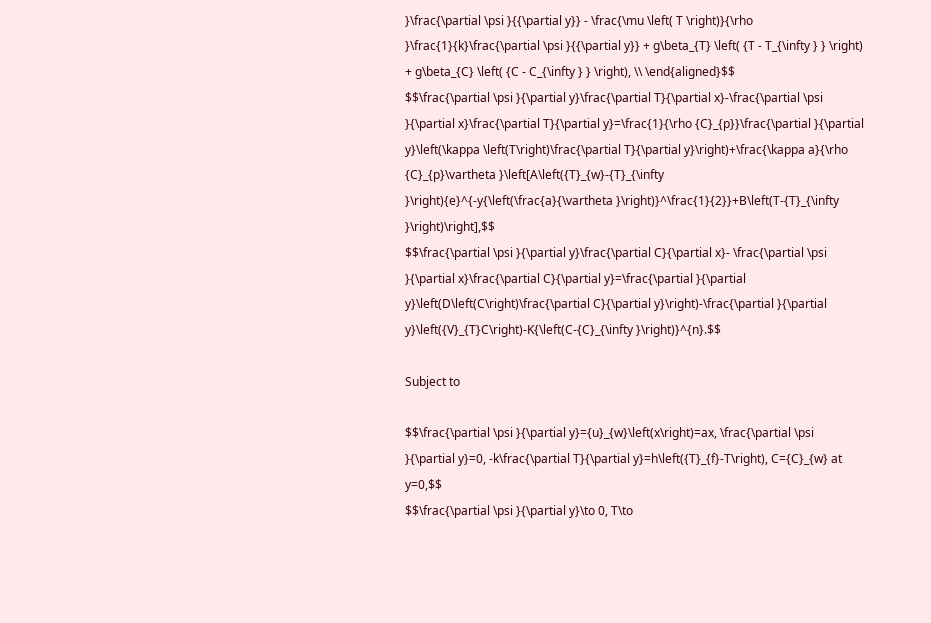}\frac{\partial \psi }{{\partial y}} - \frac{\mu \left( T \right)}{\rho }\frac{1}{k}\frac{\partial \psi }{{\partial y}} + g\beta_{T} \left( {T - T_{\infty } } \right) + g\beta_{C} \left( {C - C_{\infty } } \right), \\ \end{aligned}$$
$$\frac{\partial \psi }{\partial y}\frac{\partial T}{\partial x}-\frac{\partial \psi }{\partial x}\frac{\partial T}{\partial y}=\frac{1}{\rho {C}_{p}}\frac{\partial }{\partial y}\left(\kappa \left(T\right)\frac{\partial T}{\partial y}\right)+\frac{\kappa a}{\rho {C}_{p}\vartheta }\left[A\left({T}_{w}-{T}_{\infty }\right){e}^{-y{\left(\frac{a}{\vartheta }\right)}^\frac{1}{2}}+B\left(T-{T}_{\infty }\right)\right],$$
$$\frac{\partial \psi }{\partial y}\frac{\partial C}{\partial x}- \frac{\partial \psi }{\partial x}\frac{\partial C}{\partial y}=\frac{\partial }{\partial y}\left(D\left(C\right)\frac{\partial C}{\partial y}\right)-\frac{\partial }{\partial y}\left({V}_{T}C\right)-K{\left(C-{C}_{\infty }\right)}^{n}.$$

Subject to

$$\frac{\partial \psi }{\partial y}={u}_{w}\left(x\right)=ax, \frac{\partial \psi }{\partial y}=0, -k\frac{\partial T}{\partial y}=h\left({T}_{f}-T\right), C={C}_{w} at y=0,$$
$$\frac{\partial \psi }{\partial y}\to 0, T\to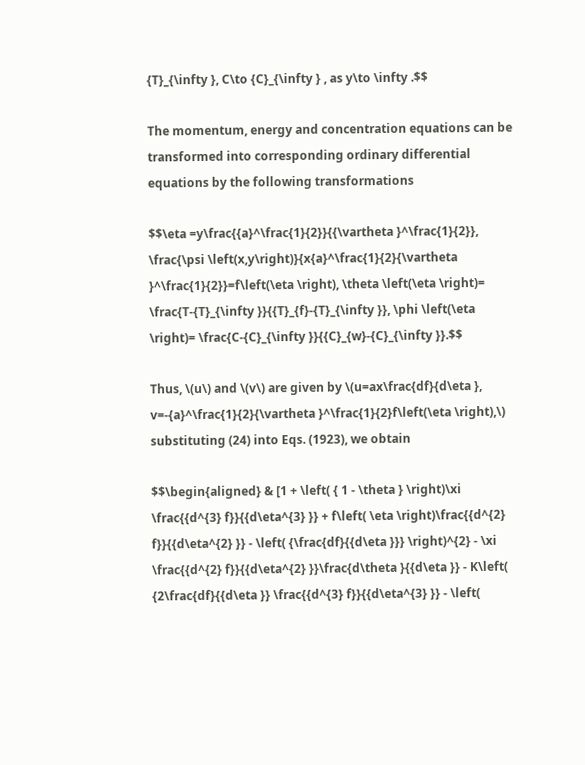{T}_{\infty }, C\to {C}_{\infty } , as y\to \infty .$$

The momentum, energy and concentration equations can be transformed into corresponding ordinary differential equations by the following transformations

$$\eta =y\frac{{a}^\frac{1}{2}}{{\vartheta }^\frac{1}{2}}, \frac{\psi \left(x,y\right)}{x{a}^\frac{1}{2}{\vartheta }^\frac{1}{2}}=f\left(\eta \right), \theta \left(\eta \right)= \frac{T-{T}_{\infty }}{{T}_{f}-{T}_{\infty }}, \phi \left(\eta \right)= \frac{C-{C}_{\infty }}{{C}_{w}-{C}_{\infty }}.$$

Thus, \(u\) and \(v\) are given by \(u=ax\frac{df}{d\eta }, v=-{a}^\frac{1}{2}{\vartheta }^\frac{1}{2}f\left(\eta \right),\) substituting (24) into Eqs. (1923), we obtain

$$\begin{aligned} & [1 + \left( { 1 - \theta } \right)\xi \frac{{d^{3} f}}{{d\eta^{3} }} + f\left( \eta \right)\frac{{d^{2} f}}{{d\eta^{2} }} - \left( {\frac{df}{{d\eta }}} \right)^{2} - \xi \frac{{d^{2} f}}{{d\eta^{2} }}\frac{d\theta }{{d\eta }} - K\left( {2\frac{df}{{d\eta }} \frac{{d^{3} f}}{{d\eta^{3} }} - \left(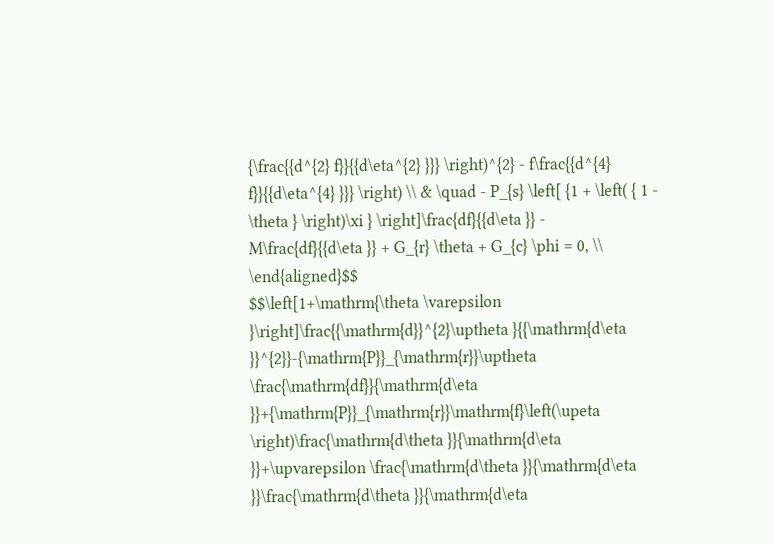{\frac{{d^{2} f}}{{d\eta^{2} }}} \right)^{2} - f\frac{{d^{4} f}}{{d\eta^{4} }}} \right) \\ & \quad - P_{s} \left[ {1 + \left( { 1 - \theta } \right)\xi } \right]\frac{df}{{d\eta }} - M\frac{df}{{d\eta }} + G_{r} \theta + G_{c} \phi = 0, \\ \end{aligned}$$
$$\left[1+\mathrm{\theta \varepsilon }\right]\frac{{\mathrm{d}}^{2}\uptheta }{{\mathrm{d\eta }}^{2}}-{\mathrm{P}}_{\mathrm{r}}\uptheta \frac{\mathrm{df}}{\mathrm{d\eta }}+{\mathrm{P}}_{\mathrm{r}}\mathrm{f}\left(\upeta \right)\frac{\mathrm{d\theta }}{\mathrm{d\eta }}+\upvarepsilon \frac{\mathrm{d\theta }}{\mathrm{d\eta }}\frac{\mathrm{d\theta }}{\mathrm{d\eta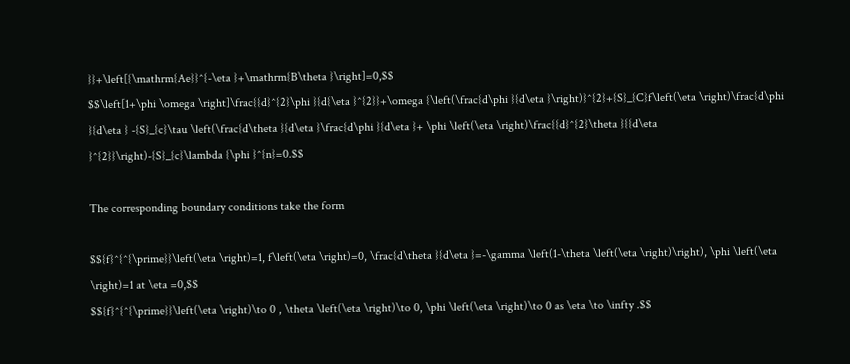}}+\left[{\mathrm{Ae}}^{-\eta }+\mathrm{B\theta }\right]=0,$$
$$\left[1+\phi \omega \right]\frac{{d}^{2}\phi }{d{\eta }^{2}}+\omega {\left(\frac{d\phi }{d\eta }\right)}^{2}+{S}_{C}f\left(\eta \right)\frac{d\phi }{d\eta } -{S}_{c}\tau \left(\frac{d\theta }{d\eta }\frac{d\phi }{d\eta }+ \phi \left(\eta \right)\frac{{d}^{2}\theta }{{d\eta }^{2}}\right)-{S}_{c}\lambda {\phi }^{n}=0.$$

The corresponding boundary conditions take the form

$${f}^{^{\prime}}\left(\eta \right)=1, f\left(\eta \right)=0, \frac{d\theta }{d\eta }=-\gamma \left(1-\theta \left(\eta \right)\right), \phi \left(\eta \right)=1 at \eta =0,$$
$${f}^{^{\prime}}\left(\eta \right)\to 0 , \theta \left(\eta \right)\to 0, \phi \left(\eta \right)\to 0 as \eta \to \infty .$$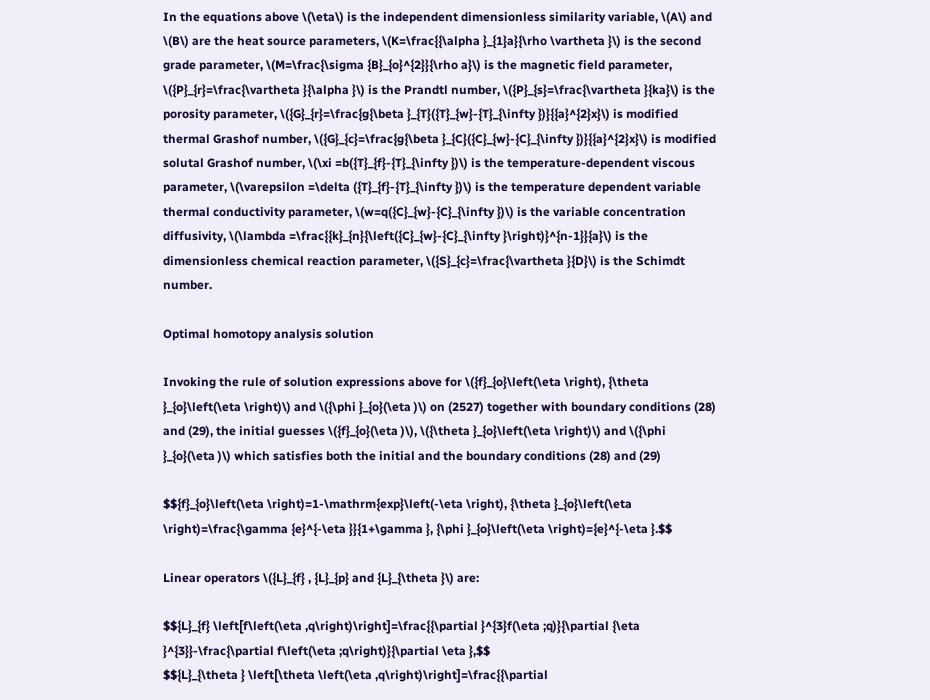In the equations above \(\eta\) is the independent dimensionless similarity variable, \(A\) and \(B\) are the heat source parameters, \(K=\frac{{\alpha }_{1}a}{\rho \vartheta }\) is the second grade parameter, \(M=\frac{\sigma {B}_{o}^{2}}{\rho a}\) is the magnetic field parameter, \({P}_{r}=\frac{\vartheta }{\alpha }\) is the Prandtl number, \({P}_{s}=\frac{\vartheta }{ka}\) is the porosity parameter, \({G}_{r}=\frac{g{\beta }_{T}({T}_{w}-{T}_{\infty })}{{a}^{2}x}\) is modified thermal Grashof number, \({G}_{c}=\frac{g{\beta }_{C}({C}_{w}-{C}_{\infty })}{{a}^{2}x}\) is modified solutal Grashof number, \(\xi =b({T}_{f}-{T}_{\infty })\) is the temperature-dependent viscous parameter, \(\varepsilon =\delta ({T}_{f}-{T}_{\infty })\) is the temperature dependent variable thermal conductivity parameter, \(w=q({C}_{w}-{C}_{\infty })\) is the variable concentration diffusivity, \(\lambda =\frac{{k}_{n}{\left({C}_{w}-{C}_{\infty }\right)}^{n-1}}{a}\) is the dimensionless chemical reaction parameter, \({S}_{c}=\frac{\vartheta }{D}\) is the Schimdt number.

Optimal homotopy analysis solution

Invoking the rule of solution expressions above for \({f}_{o}\left(\eta \right), {\theta }_{o}\left(\eta \right)\) and \({\phi }_{o}(\eta )\) on (2527) together with boundary conditions (28) and (29), the initial guesses \({f}_{o}(\eta )\), \({\theta }_{o}\left(\eta \right)\) and \({\phi }_{o}(\eta )\) which satisfies both the initial and the boundary conditions (28) and (29)

$${f}_{o}\left(\eta \right)=1-\mathrm{exp}\left(-\eta \right), {\theta }_{o}\left(\eta \right)=\frac{\gamma {e}^{-\eta }}{1+\gamma }, {\phi }_{o}\left(\eta \right)={e}^{-\eta }.$$

Linear operators \({L}_{f} , {L}_{p} and {L}_{\theta }\) are:

$${L}_{f} \left[f\left(\eta ,q\right)\right]=\frac{{\partial }^{3}f(\eta ;q)}{\partial {\eta }^{3}}-\frac{\partial f\left(\eta ;q\right)}{\partial \eta },$$
$${L}_{\theta } \left[\theta \left(\eta ,q\right)\right]=\frac{{\partial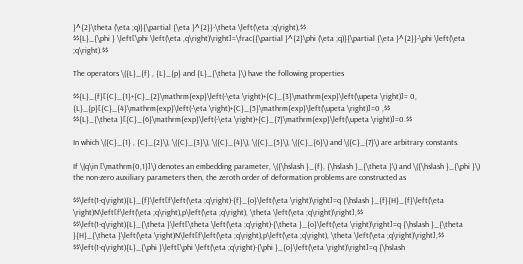}^{2}\theta (\eta ;q)}{\partial {\eta }^{2}}-\theta \left(\eta ;q\right),$$
$${L}_{\phi } \left[\phi \left(\eta ,q\right)\right]=\frac{{\partial }^{2}\phi (\eta ;q)}{\partial {\eta }^{2}}-\phi \left(\eta ;q\right).$$

The operators \({L}_{f} , {L}_{p} and {L}_{\theta }\) have the following properties

$${L}_{f}[{C}_{1}+{C}_{2}\mathrm{exp}\left(-\eta \right)+{C}_{3}\mathrm{exp}\left(\upeta \right)]= 0, {L}_{p}[{C}_{4}\mathrm{exp}\left(-\eta \right)+{C}_{5}\mathrm{exp}\left(\upeta \right)]=0 ,$$
$${L}_{\theta }[{C}_{6}\mathrm{exp}\left(-\eta \right)+{C}_{7}\mathrm{exp}\left(\upeta \right)]=0.$$

In which \({C}_{1} , {C}_{2}\), \({C}_{3}\), \({C}_{4}\), \({C}_{5}\), \({C}_{6}\) and \({C}_{7}\) are arbitrary constants.

If \(q\in [\mathrm{0,1}]\) denotes an embedding parameter, \({\hslash }_{f}, {\hslash }_{\theta }\) and \({\hslash }_{\phi }\) the non-zero auxiliary parameters then, the zeroth order of deformation problems are constructed as

$$\left(1-q\right){L}_{f}\left[f\left(\eta ;q\right)-{f}_{o}\left(\eta \right)\right]=q {\hslash }_{f}{H}_{f}\left(\eta \right)N\left[f\left(\eta ;q\right),p\left(\eta ;q\right), \theta \left(\eta ;q\right)\right],$$
$$\left(1-q\right){L}_{\theta }\left[\theta \left(\eta ;q\right)-{\theta }_{o}\left(\eta \right)\right]=q {\hslash }_{\theta }{H}_{\theta }\left(\eta \right)N\left[f\left(\eta ;q\right),p\left(\eta ;q\right), \theta \left(\eta ;q\right)\right],$$
$$\left(1-q\right){L}_{\phi }\left[\phi \left(\eta ;q\right)-{\phi }_{o}\left(\eta \right)\right]=q {\hslash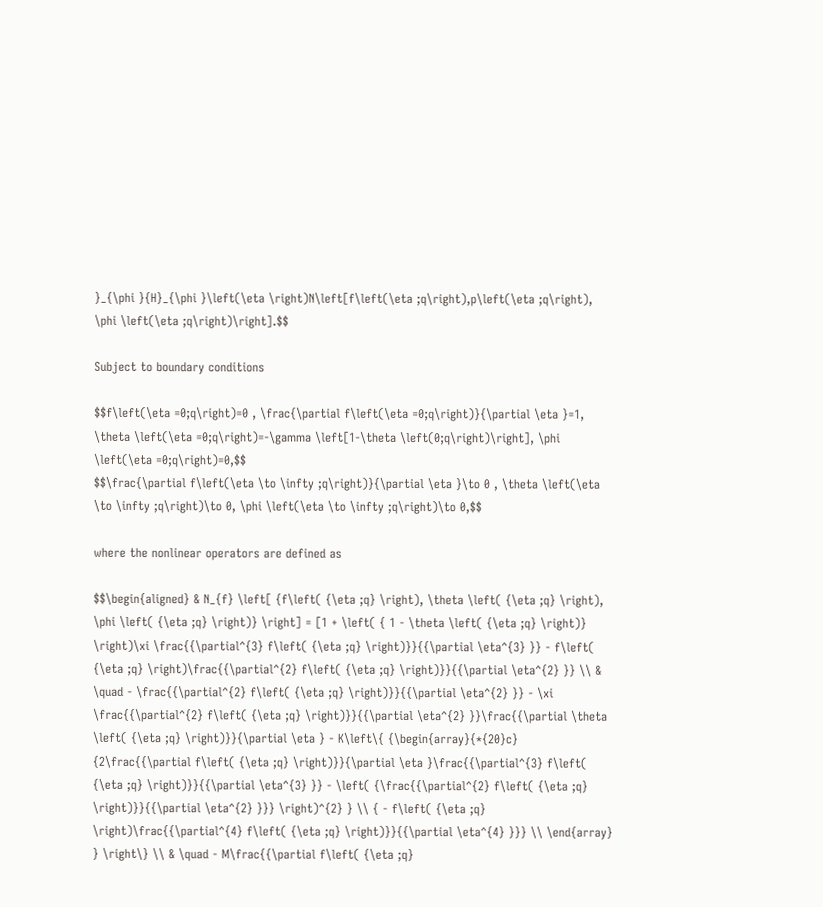}_{\phi }{H}_{\phi }\left(\eta \right)N\left[f\left(\eta ;q\right),p\left(\eta ;q\right), \phi \left(\eta ;q\right)\right].$$

Subject to boundary conditions

$$f\left(\eta =0;q\right)=0 , \frac{\partial f\left(\eta =0;q\right)}{\partial \eta }=1, \theta \left(\eta =0;q\right)=-\gamma \left[1-\theta \left(0;q\right)\right], \phi \left(\eta =0;q\right)=0,$$
$$\frac{\partial f\left(\eta \to \infty ;q\right)}{\partial \eta }\to 0 , \theta \left(\eta \to \infty ;q\right)\to 0, \phi \left(\eta \to \infty ;q\right)\to 0,$$

where the nonlinear operators are defined as

$$\begin{aligned} & N_{f} \left[ {f\left( {\eta ;q} \right), \theta \left( {\eta ;q} \right), \phi \left( {\eta ;q} \right)} \right] = [1 + \left( { 1 - \theta \left( {\eta ;q} \right)} \right)\xi \frac{{\partial^{3} f\left( {\eta ;q} \right)}}{{\partial \eta^{3} }} - f\left( {\eta ;q} \right)\frac{{\partial^{2} f\left( {\eta ;q} \right)}}{{\partial \eta^{2} }} \\ & \quad - \frac{{\partial^{2} f\left( {\eta ;q} \right)}}{{\partial \eta^{2} }} - \xi \frac{{\partial^{2} f\left( {\eta ;q} \right)}}{{\partial \eta^{2} }}\frac{{\partial \theta \left( {\eta ;q} \right)}}{\partial \eta } - K\left\{ {\begin{array}{*{20}c} {2\frac{{\partial f\left( {\eta ;q} \right)}}{\partial \eta }\frac{{\partial^{3} f\left( {\eta ;q} \right)}}{{\partial \eta^{3} }} - \left( {\frac{{\partial^{2} f\left( {\eta ;q} \right)}}{{\partial \eta^{2} }}} \right)^{2} } \\ { - f\left( {\eta ;q} \right)\frac{{\partial^{4} f\left( {\eta ;q} \right)}}{{\partial \eta^{4} }}} \\ \end{array} } \right\} \\ & \quad - M\frac{{\partial f\left( {\eta ;q}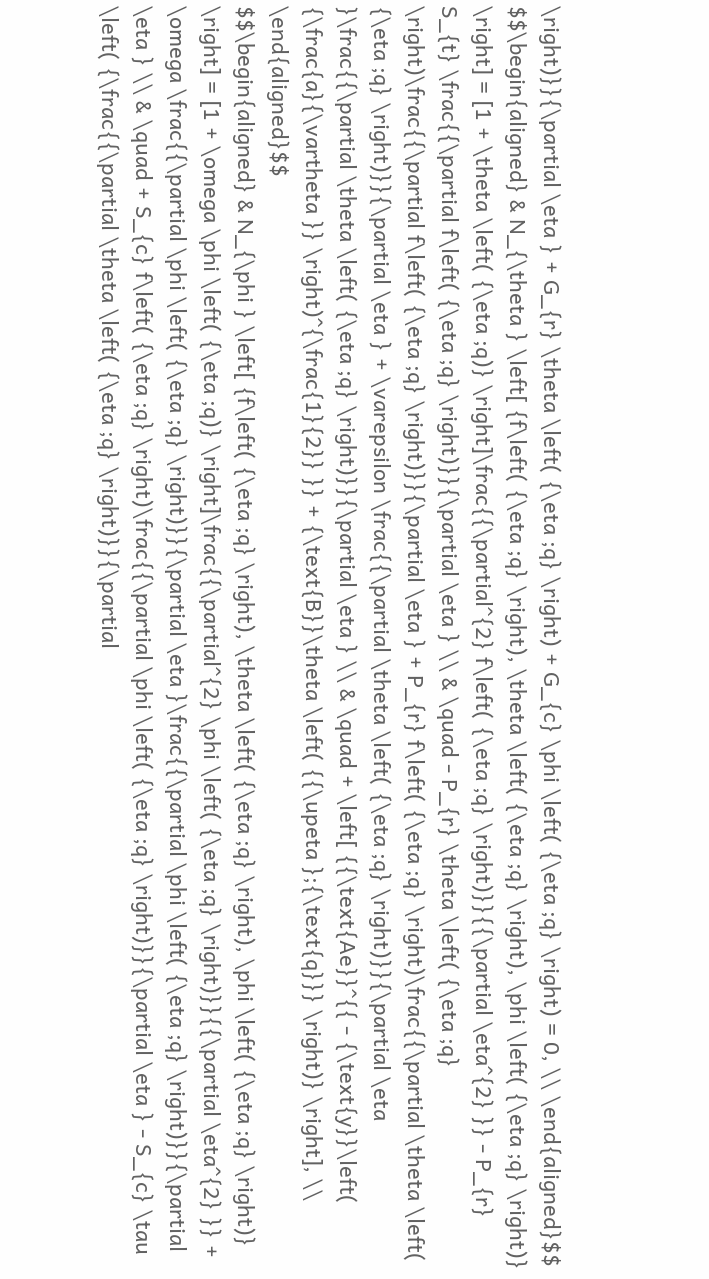\right)}}{\partial \eta } + G_{r} \theta \left( {\eta ;q} \right) + G_{c} \phi \left( {\eta ;q} \right) = 0, \\ \end{aligned}$$
$$\begin{aligned} & N_{\theta } \left[ {f\left( {\eta ;q} \right), \theta \left( {\eta ;q} \right), \phi \left( {\eta ;q} \right)} \right] = [1 + \theta \left( {\eta ;q)} \right]\frac{{\partial^{2} f\left( {\eta ;q} \right)}}{{\partial \eta^{2} }} - P_{r} S_{t} \frac{{\partial f\left( {\eta ;q} \right)}}{\partial \eta } \\ & \quad - P_{r} \theta \left( {\eta ;q} \right)\frac{{\partial f\left( {\eta ;q} \right)}}{\partial \eta } + P_{r} f\left( {\eta ;q} \right)\frac{{\partial \theta \left( {\eta ;q} \right)}}{\partial \eta } + \varepsilon \frac{{\partial \theta \left( {\eta ;q} \right)}}{\partial \eta }\frac{{\partial \theta \left( {\eta ;q} \right)}}{\partial \eta } \\ & \quad + \left[ {{\text{Ae}}^{{ - {\text{y}}\left( {\frac{a}{\vartheta }} \right)^{\frac{1}{2}} }} + {\text{B}}\theta \left( {{\upeta };{\text{q}}} \right)} \right], \\ \end{aligned}$$
$$\begin{aligned} & N_{\phi } \left[ {f\left( {\eta ;q} \right), \theta \left( {\eta ;q} \right), \phi \left( {\eta ;q} \right)} \right] = [1 + \omega \phi \left( {\eta ;q)} \right]\frac{{\partial^{2} \phi \left( {\eta ;q} \right)}}{{\partial \eta^{2} }} + \omega \frac{{\partial \phi \left( {\eta ;q} \right)}}{\partial \eta }\frac{{\partial \phi \left( {\eta ;q} \right)}}{\partial \eta } \\ & \quad + S_{c} f\left( {\eta ;q} \right)\frac{{\partial \phi \left( {\eta ;q} \right)}}{\partial \eta } - S_{c} \tau \left( {\frac{{\partial \theta \left( {\eta ;q} \right)}}{\partial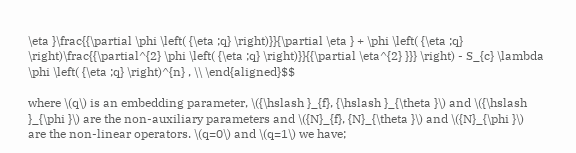\eta }\frac{{\partial \phi \left( {\eta ;q} \right)}}{\partial \eta } + \phi \left( {\eta ;q} \right)\frac{{\partial^{2} \phi \left( {\eta ;q} \right)}}{{\partial \eta^{2} }}} \right) - S_{c} \lambda \phi \left( {\eta ;q} \right)^{n} , \\ \end{aligned}$$

where \(q\) is an embedding parameter, \({\hslash }_{f}, {\hslash }_{\theta }\) and \({\hslash }_{\phi }\) are the non-auxiliary parameters and \({N}_{f}, {N}_{\theta }\) and \({N}_{\phi }\) are the non-linear operators. \(q=0\) and \(q=1\) we have;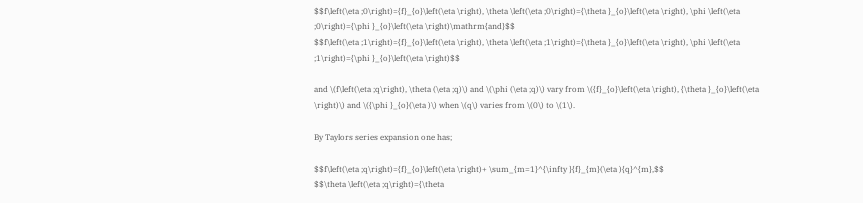$$f\left(\eta ;0\right)={f}_{o}\left(\eta \right), \theta \left(\eta ;0\right)={\theta }_{o}\left(\eta \right), \phi \left(\eta ;0\right)={\phi }_{o}\left(\eta \right)\mathrm{and}$$
$$f\left(\eta ;1\right)={f}_{o}\left(\eta \right), \theta \left(\eta ;1\right)={\theta }_{o}\left(\eta \right), \phi \left(\eta ;1\right)={\phi }_{o}\left(\eta \right)$$

and \(f\left(\eta ;q\right), \theta (\eta ;q)\) and \(\phi (\eta ;q)\) vary from \({f}_{o}\left(\eta \right), {\theta }_{o}\left(\eta \right)\) and \({\phi }_{o}(\eta )\) when \(q\) varies from \(0\) to \(1\).

By Taylors series expansion one has;

$$f\left(\eta ;q\right)={f}_{o}\left(\eta \right)+ \sum_{m=1}^{\infty }{f}_{m}(\eta ){q}^{m},$$
$$\theta \left(\eta ;q\right)={\theta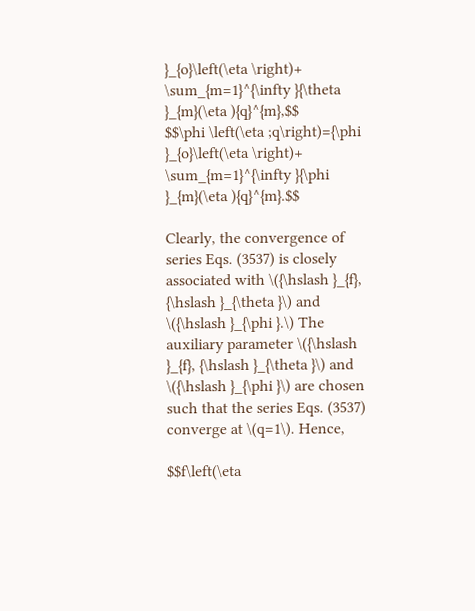}_{o}\left(\eta \right)+ \sum_{m=1}^{\infty }{\theta }_{m}(\eta ){q}^{m},$$
$$\phi \left(\eta ;q\right)={\phi }_{o}\left(\eta \right)+ \sum_{m=1}^{\infty }{\phi }_{m}(\eta ){q}^{m}.$$

Clearly, the convergence of series Eqs. (3537) is closely associated with \({\hslash }_{f}, {\hslash }_{\theta }\) and \({\hslash }_{\phi }.\) The auxiliary parameter \({\hslash }_{f}, {\hslash }_{\theta }\) and \({\hslash }_{\phi }\) are chosen such that the series Eqs. (3537) converge at \(q=1\). Hence,

$$f\left(\eta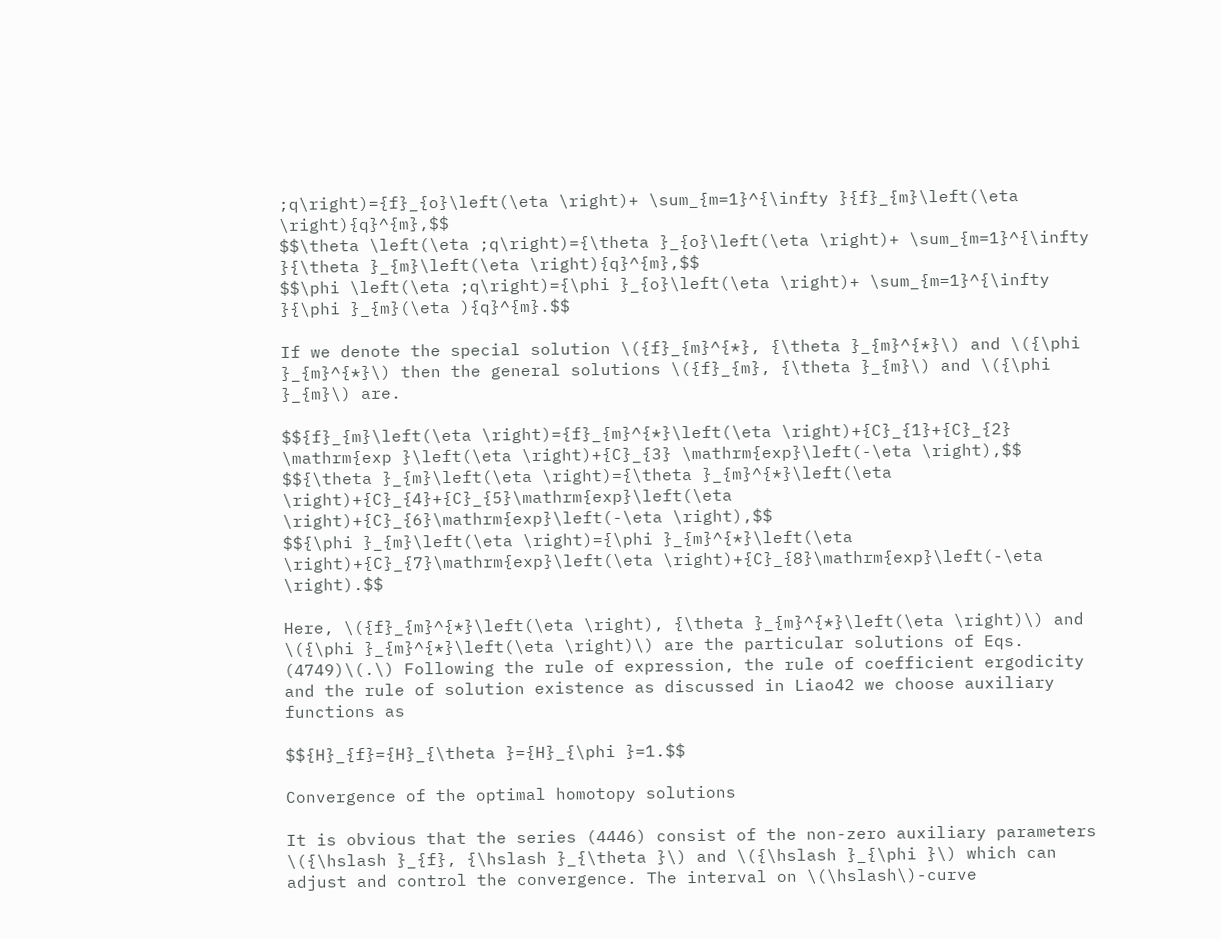;q\right)={f}_{o}\left(\eta \right)+ \sum_{m=1}^{\infty }{f}_{m}\left(\eta \right){q}^{m},$$
$$\theta \left(\eta ;q\right)={\theta }_{o}\left(\eta \right)+ \sum_{m=1}^{\infty }{\theta }_{m}\left(\eta \right){q}^{m},$$
$$\phi \left(\eta ;q\right)={\phi }_{o}\left(\eta \right)+ \sum_{m=1}^{\infty }{\phi }_{m}(\eta ){q}^{m}.$$

If we denote the special solution \({f}_{m}^{*}, {\theta }_{m}^{*}\) and \({\phi }_{m}^{*}\) then the general solutions \({f}_{m}, {\theta }_{m}\) and \({\phi }_{m}\) are.

$${f}_{m}\left(\eta \right)={f}_{m}^{*}\left(\eta \right)+{C}_{1}+{C}_{2} \mathrm{exp }\left(\eta \right)+{C}_{3} \mathrm{exp}\left(-\eta \right),$$
$${\theta }_{m}\left(\eta \right)={\theta }_{m}^{*}\left(\eta \right)+{C}_{4}+{C}_{5}\mathrm{exp}\left(\eta \right)+{C}_{6}\mathrm{exp}\left(-\eta \right),$$
$${\phi }_{m}\left(\eta \right)={\phi }_{m}^{*}\left(\eta \right)+{C}_{7}\mathrm{exp}\left(\eta \right)+{C}_{8}\mathrm{exp}\left(-\eta \right).$$

Here, \({f}_{m}^{*}\left(\eta \right), {\theta }_{m}^{*}\left(\eta \right)\) and \({\phi }_{m}^{*}\left(\eta \right)\) are the particular solutions of Eqs. (4749)\(.\) Following the rule of expression, the rule of coefficient ergodicity and the rule of solution existence as discussed in Liao42 we choose auxiliary functions as

$${H}_{f}={H}_{\theta }={H}_{\phi }=1.$$

Convergence of the optimal homotopy solutions

It is obvious that the series (4446) consist of the non-zero auxiliary parameters \({\hslash }_{f}, {\hslash }_{\theta }\) and \({\hslash }_{\phi }\) which can adjust and control the convergence. The interval on \(\hslash\)-curve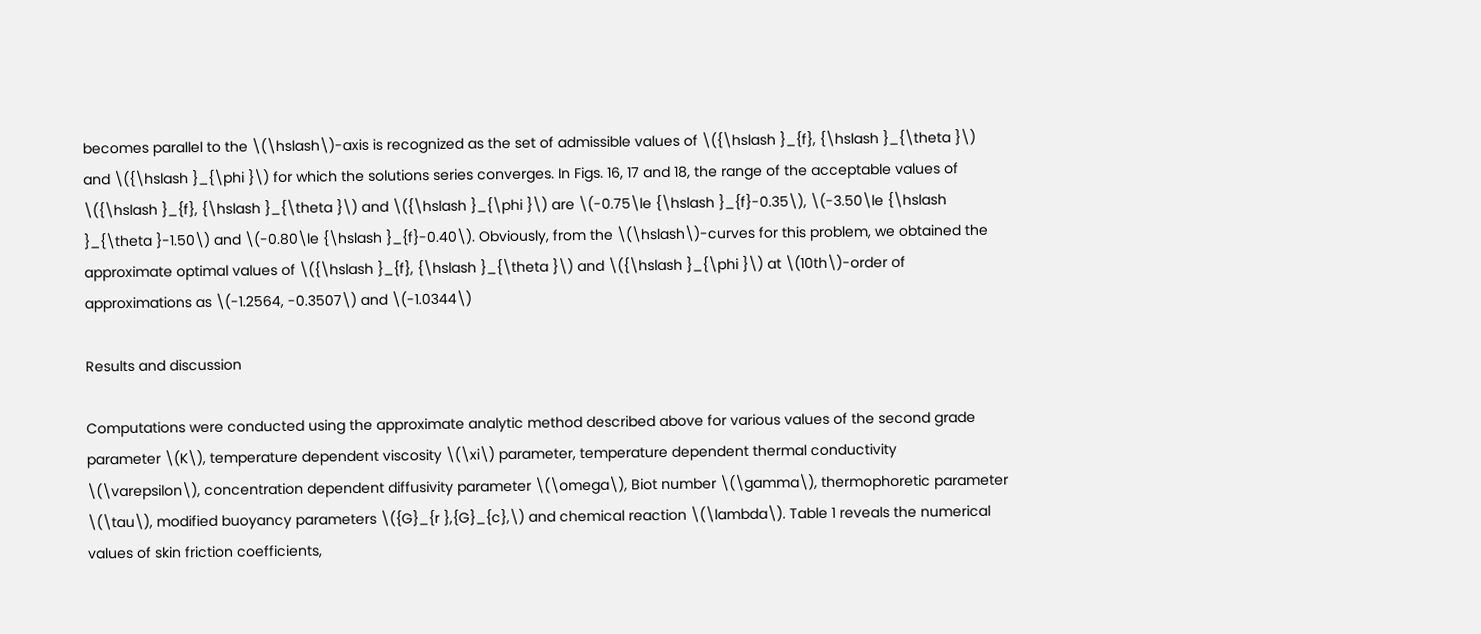becomes parallel to the \(\hslash\)-axis is recognized as the set of admissible values of \({\hslash }_{f}, {\hslash }_{\theta }\) and \({\hslash }_{\phi }\) for which the solutions series converges. In Figs. 16, 17 and 18, the range of the acceptable values of \({\hslash }_{f}, {\hslash }_{\theta }\) and \({\hslash }_{\phi }\) are \(-0.75\le {\hslash }_{f}-0.35\), \(-3.50\le {\hslash }_{\theta }-1.50\) and \(-0.80\le {\hslash }_{f}-0.40\). Obviously, from the \(\hslash\)-curves for this problem, we obtained the approximate optimal values of \({\hslash }_{f}, {\hslash }_{\theta }\) and \({\hslash }_{\phi }\) at \(10th\)-order of approximations as \(-1.2564, -0.3507\) and \(-1.0344\)

Results and discussion

Computations were conducted using the approximate analytic method described above for various values of the second grade parameter \(K\), temperature dependent viscosity \(\xi\) parameter, temperature dependent thermal conductivity \(\varepsilon\), concentration dependent diffusivity parameter \(\omega\), Biot number \(\gamma\), thermophoretic parameter \(\tau\), modified buoyancy parameters \({G}_{r },{G}_{c},\) and chemical reaction \(\lambda\). Table 1 reveals the numerical values of skin friction coefficients,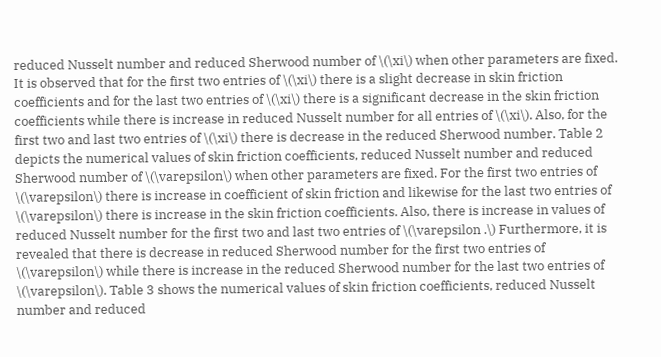reduced Nusselt number and reduced Sherwood number of \(\xi\) when other parameters are fixed. It is observed that for the first two entries of \(\xi\) there is a slight decrease in skin friction coefficients and for the last two entries of \(\xi\) there is a significant decrease in the skin friction coefficients while there is increase in reduced Nusselt number for all entries of \(\xi\). Also, for the first two and last two entries of \(\xi\) there is decrease in the reduced Sherwood number. Table 2 depicts the numerical values of skin friction coefficients, reduced Nusselt number and reduced Sherwood number of \(\varepsilon\) when other parameters are fixed. For the first two entries of \(\varepsilon\) there is increase in coefficient of skin friction and likewise for the last two entries of \(\varepsilon\) there is increase in the skin friction coefficients. Also, there is increase in values of reduced Nusselt number for the first two and last two entries of \(\varepsilon .\) Furthermore, it is revealed that there is decrease in reduced Sherwood number for the first two entries of \(\varepsilon\) while there is increase in the reduced Sherwood number for the last two entries of \(\varepsilon\). Table 3 shows the numerical values of skin friction coefficients, reduced Nusselt number and reduced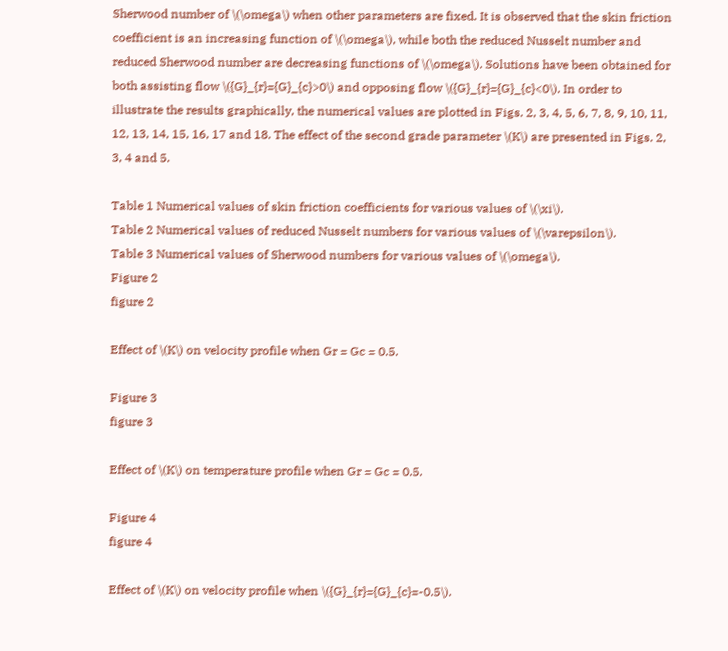Sherwood number of \(\omega\) when other parameters are fixed. It is observed that the skin friction coefficient is an increasing function of \(\omega\), while both the reduced Nusselt number and reduced Sherwood number are decreasing functions of \(\omega\). Solutions have been obtained for both assisting flow \({G}_{r}={G}_{c}>0\) and opposing flow \({G}_{r}={G}_{c}<0\). In order to illustrate the results graphically, the numerical values are plotted in Figs. 2, 3, 4, 5, 6, 7, 8, 9, 10, 11, 12, 13, 14, 15, 16, 17 and 18. The effect of the second grade parameter \(K\) are presented in Figs. 2, 3, 4 and 5.

Table 1 Numerical values of skin friction coefficients for various values of \(\xi\).
Table 2 Numerical values of reduced Nusselt numbers for various values of \(\varepsilon\).
Table 3 Numerical values of Sherwood numbers for various values of \(\omega\).
Figure 2
figure 2

Effect of \(K\) on velocity profile when Gr = Gc = 0.5.

Figure 3
figure 3

Effect of \(K\) on temperature profile when Gr = Gc = 0.5.

Figure 4
figure 4

Effect of \(K\) on velocity profile when \({G}_{r}={G}_{c}=-0.5\).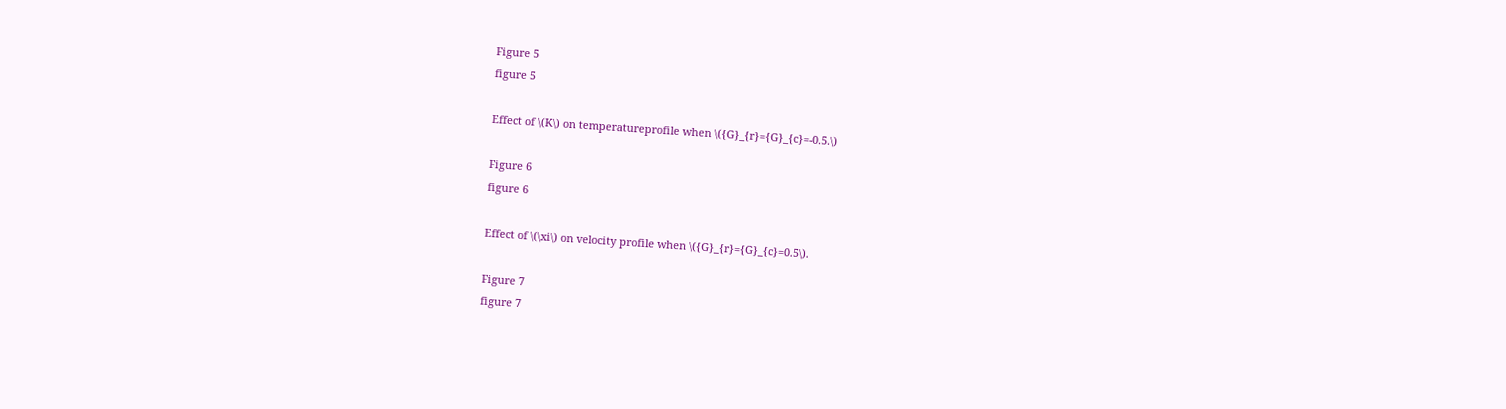Figure 5
figure 5

Effect of \(K\) on temperatureprofile when \({G}_{r}={G}_{c}=-0.5.\)

Figure 6
figure 6

Effect of \(\xi\) on velocity profile when \({G}_{r}={G}_{c}=0.5\).

Figure 7
figure 7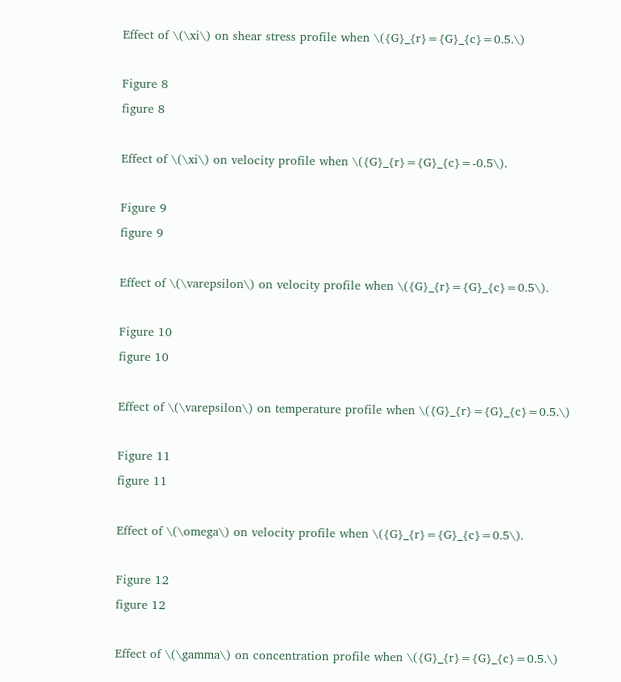Effect of \(\xi\) on shear stress profile when \({G}_{r}={G}_{c}=0.5.\)

Figure 8
figure 8

Effect of \(\xi\) on velocity profile when \({G}_{r}={G}_{c}=-0.5\).

Figure 9
figure 9

Effect of \(\varepsilon\) on velocity profile when \({G}_{r}={G}_{c}=0.5\).

Figure 10
figure 10

Effect of \(\varepsilon\) on temperature profile when \({G}_{r}={G}_{c}=0.5.\)

Figure 11
figure 11

Effect of \(\omega\) on velocity profile when \({G}_{r}={G}_{c}=0.5\).

Figure 12
figure 12

Effect of \(\gamma\) on concentration profile when \({G}_{r}={G}_{c}=0.5.\)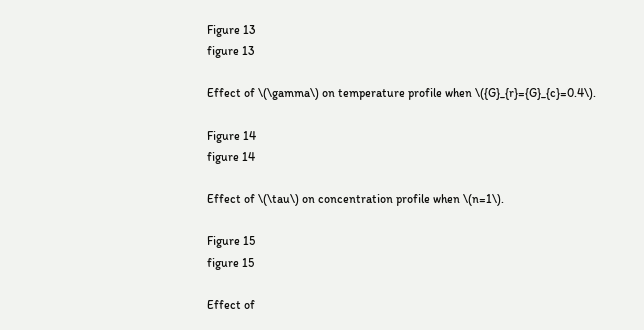Figure 13
figure 13

Effect of \(\gamma\) on temperature profile when \({G}_{r}={G}_{c}=0.4\).

Figure 14
figure 14

Effect of \(\tau\) on concentration profile when \(n=1\).

Figure 15
figure 15

Effect of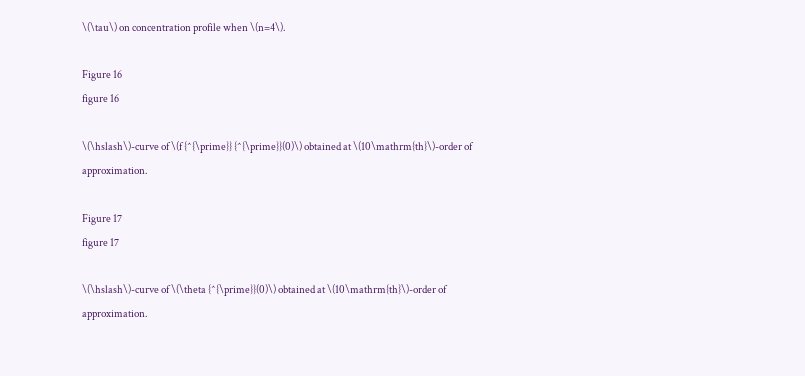\(\tau\) on concentration profile when \(n=4\).

Figure 16
figure 16

\(\hslash\)-curve of \(f {^{\prime}} {^{\prime}}(0)\) obtained at \(10\mathrm{th}\)-order of approximation.

Figure 17
figure 17

\(\hslash\)-curve of \(\theta {^{\prime}}(0)\) obtained at \(10\mathrm{th}\)-order of approximation.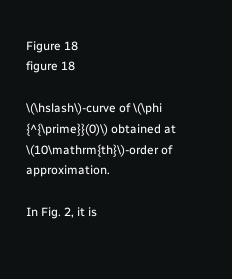Figure 18
figure 18

\(\hslash\)-curve of \(\phi {^{\prime}}(0)\) obtained at \(10\mathrm{th}\)-order of approximation.

In Fig. 2, it is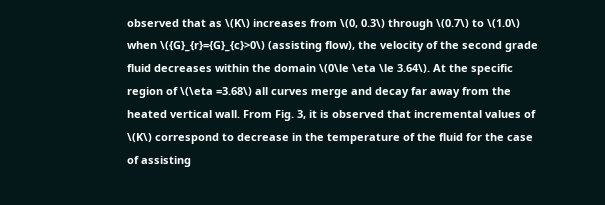observed that as \(K\) increases from \(0, 0.3\) through \(0.7\) to \(1.0\) when \({G}_{r}={G}_{c}>0\) (assisting flow), the velocity of the second grade fluid decreases within the domain \(0\le \eta \le 3.64\). At the specific region of \(\eta =3.68\) all curves merge and decay far away from the heated vertical wall. From Fig. 3, it is observed that incremental values of \(K\) correspond to decrease in the temperature of the fluid for the case of assisting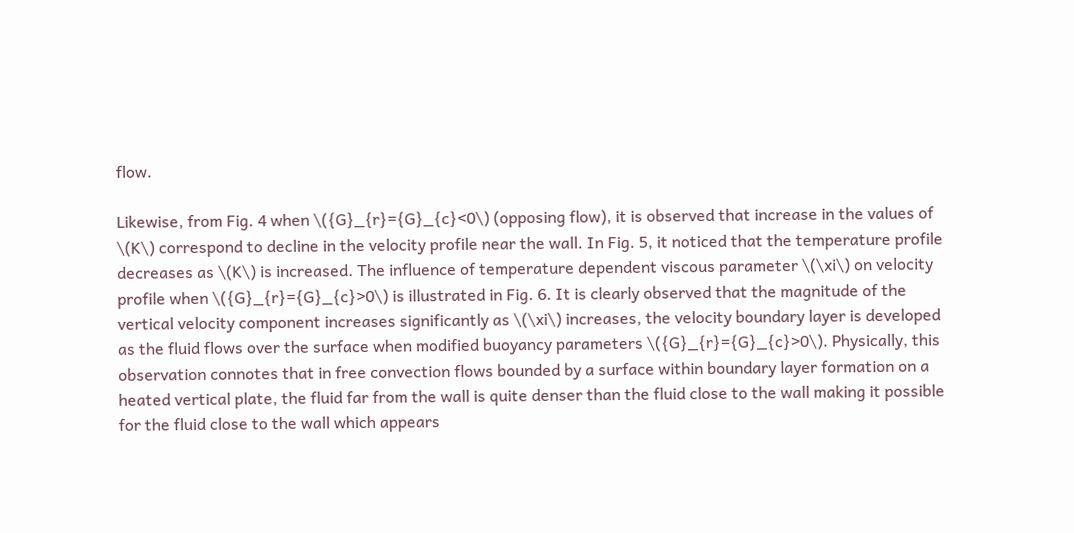flow.

Likewise, from Fig. 4 when \({G}_{r}={G}_{c}<0\) (opposing flow), it is observed that increase in the values of \(K\) correspond to decline in the velocity profile near the wall. In Fig. 5, it noticed that the temperature profile decreases as \(K\) is increased. The influence of temperature dependent viscous parameter \(\xi\) on velocity profile when \({G}_{r}={G}_{c}>0\) is illustrated in Fig. 6. It is clearly observed that the magnitude of the vertical velocity component increases significantly as \(\xi\) increases, the velocity boundary layer is developed as the fluid flows over the surface when modified buoyancy parameters \({G}_{r}={G}_{c}>0\). Physically, this observation connotes that in free convection flows bounded by a surface within boundary layer formation on a heated vertical plate, the fluid far from the wall is quite denser than the fluid close to the wall making it possible for the fluid close to the wall which appears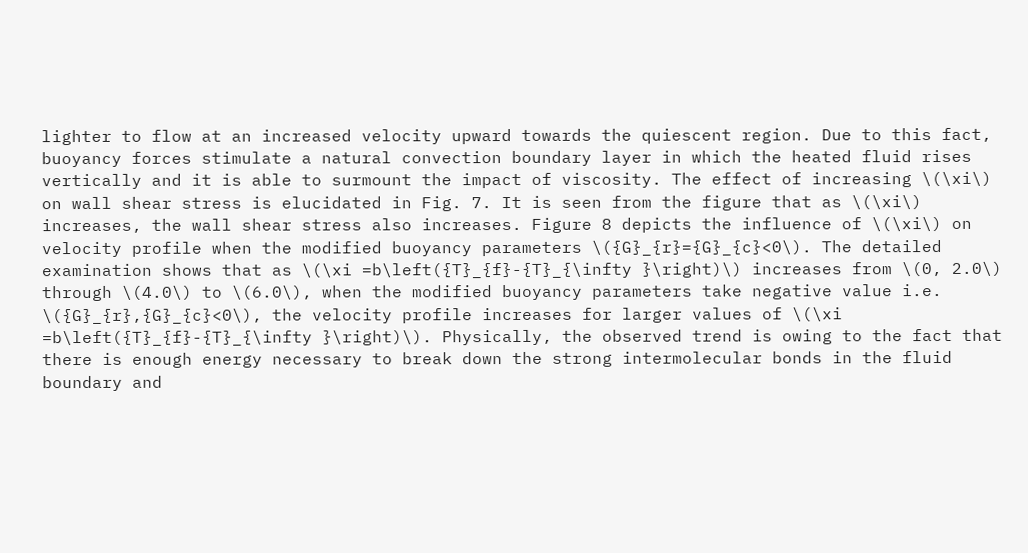lighter to flow at an increased velocity upward towards the quiescent region. Due to this fact, buoyancy forces stimulate a natural convection boundary layer in which the heated fluid rises vertically and it is able to surmount the impact of viscosity. The effect of increasing \(\xi\) on wall shear stress is elucidated in Fig. 7. It is seen from the figure that as \(\xi\) increases, the wall shear stress also increases. Figure 8 depicts the influence of \(\xi\) on velocity profile when the modified buoyancy parameters \({G}_{r}={G}_{c}<0\). The detailed examination shows that as \(\xi =b\left({T}_{f}-{T}_{\infty }\right)\) increases from \(0, 2.0\) through \(4.0\) to \(6.0\), when the modified buoyancy parameters take negative value i.e. \({G}_{r},{G}_{c}<0\), the velocity profile increases for larger values of \(\xi =b\left({T}_{f}-{T}_{\infty }\right)\). Physically, the observed trend is owing to the fact that there is enough energy necessary to break down the strong intermolecular bonds in the fluid boundary and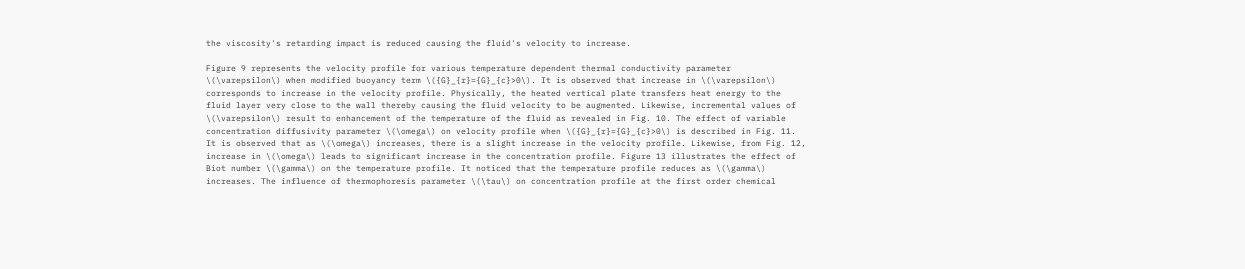the viscosity's retarding impact is reduced causing the fluid's velocity to increase.

Figure 9 represents the velocity profile for various temperature dependent thermal conductivity parameter \(\varepsilon\) when modified buoyancy term \({G}_{r}={G}_{c}>0\). It is observed that increase in \(\varepsilon\) corresponds to increase in the velocity profile. Physically, the heated vertical plate transfers heat energy to the fluid layer very close to the wall thereby causing the fluid velocity to be augmented. Likewise, incremental values of \(\varepsilon\) result to enhancement of the temperature of the fluid as revealed in Fig. 10. The effect of variable concentration diffusivity parameter \(\omega\) on velocity profile when \({G}_{r}={G}_{c}>0\) is described in Fig. 11. It is observed that as \(\omega\) increases, there is a slight increase in the velocity profile. Likewise, from Fig. 12, increase in \(\omega\) leads to significant increase in the concentration profile. Figure 13 illustrates the effect of Biot number \(\gamma\) on the temperature profile. It noticed that the temperature profile reduces as \(\gamma\) increases. The influence of thermophoresis parameter \(\tau\) on concentration profile at the first order chemical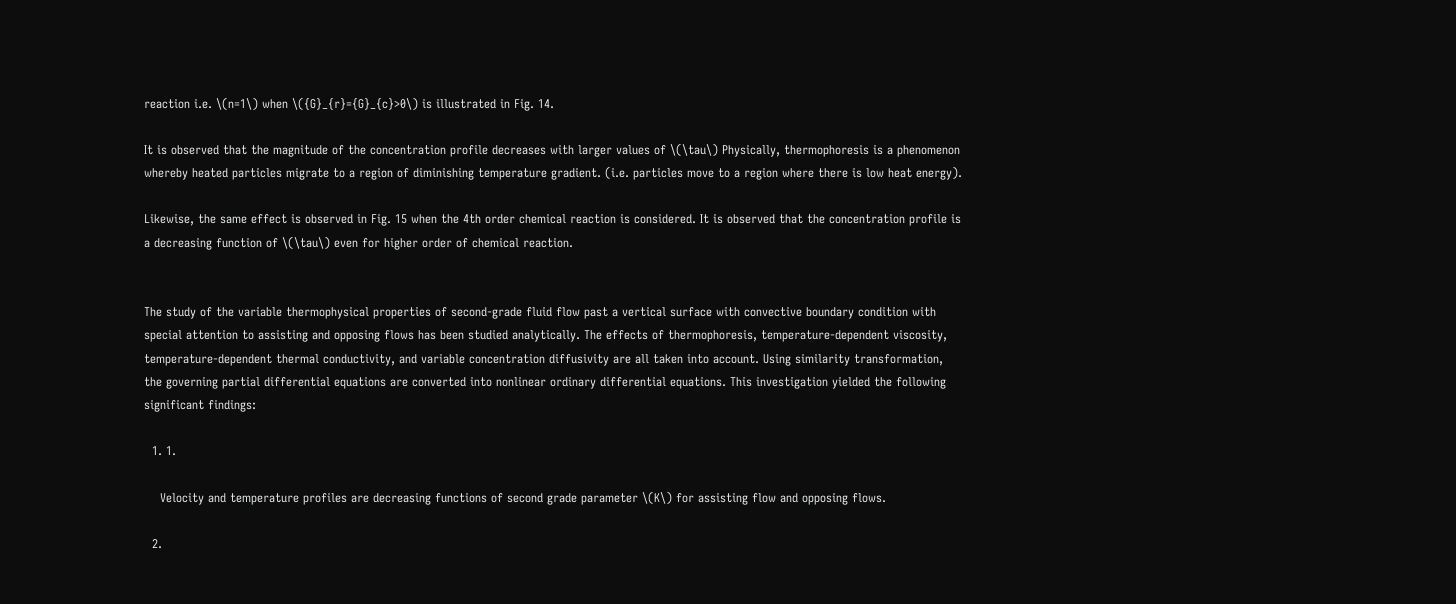reaction i.e. \(n=1\) when \({G}_{r}={G}_{c}>0\) is illustrated in Fig. 14.

It is observed that the magnitude of the concentration profile decreases with larger values of \(\tau\) Physically, thermophoresis is a phenomenon whereby heated particles migrate to a region of diminishing temperature gradient. (i.e. particles move to a region where there is low heat energy).

Likewise, the same effect is observed in Fig. 15 when the 4th order chemical reaction is considered. It is observed that the concentration profile is a decreasing function of \(\tau\) even for higher order of chemical reaction.


The study of the variable thermophysical properties of second-grade fluid flow past a vertical surface with convective boundary condition with special attention to assisting and opposing flows has been studied analytically. The effects of thermophoresis, temperature-dependent viscosity, temperature-dependent thermal conductivity, and variable concentration diffusivity are all taken into account. Using similarity transformation, the governing partial differential equations are converted into nonlinear ordinary differential equations. This investigation yielded the following significant findings:

  1. 1.

    Velocity and temperature profiles are decreasing functions of second grade parameter \(K\) for assisting flow and opposing flows.

  2.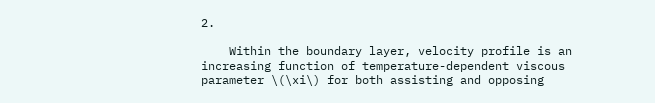2.

    Within the boundary layer, velocity profile is an increasing function of temperature-dependent viscous parameter \(\xi\) for both assisting and opposing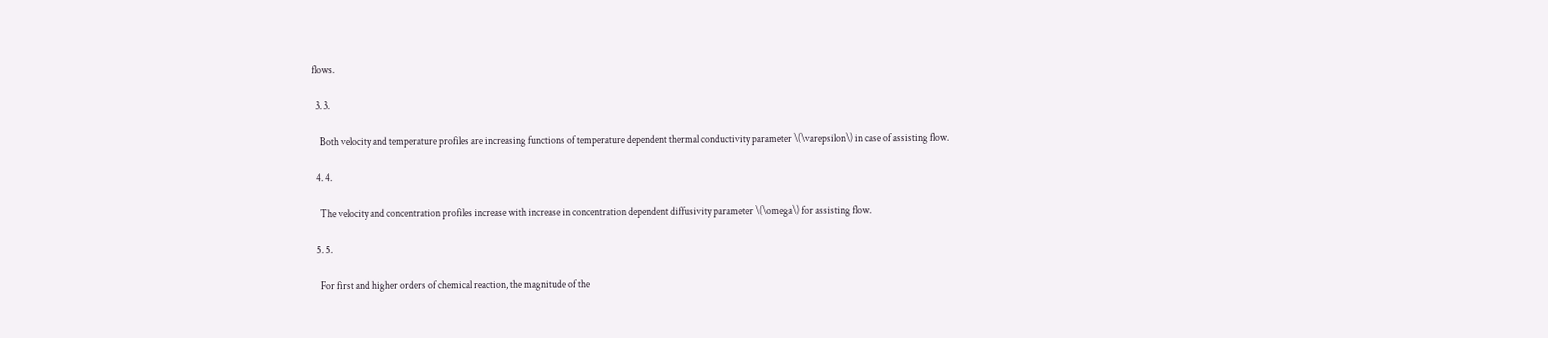flows.

  3. 3.

    Both velocity and temperature profiles are increasing functions of temperature dependent thermal conductivity parameter \(\varepsilon\) in case of assisting flow.

  4. 4.

    The velocity and concentration profiles increase with increase in concentration dependent diffusivity parameter \(\omega\) for assisting flow.

  5. 5.

    For first and higher orders of chemical reaction, the magnitude of the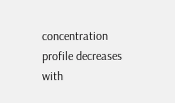concentration profile decreases with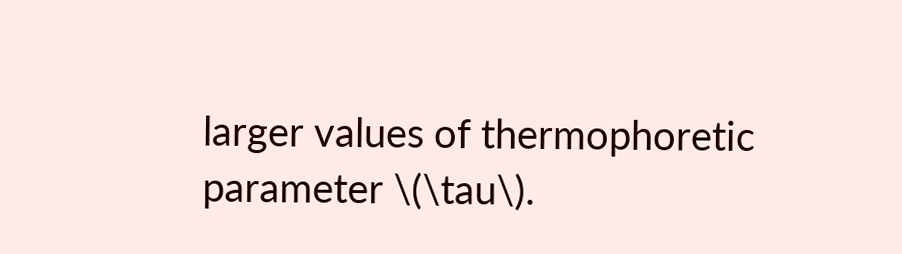larger values of thermophoretic parameter \(\tau\).